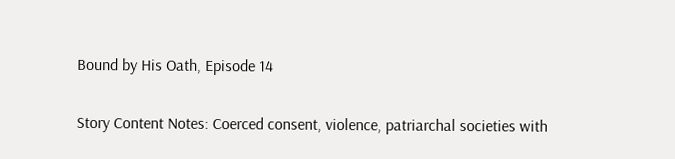Bound by His Oath, Episode 14

Story Content Notes: Coerced consent, violence, patriarchal societies with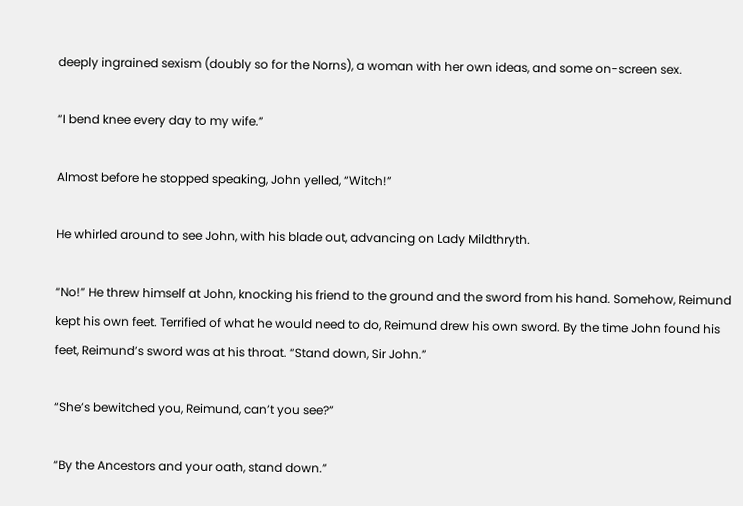deeply ingrained sexism (doubly so for the Norns), a woman with her own ideas, and some on-screen sex.

“I bend knee every day to my wife.”

Almost before he stopped speaking, John yelled, “Witch!”

He whirled around to see John, with his blade out, advancing on Lady Mildthryth.

“No!” He threw himself at John, knocking his friend to the ground and the sword from his hand. Somehow, Reimund kept his own feet. Terrified of what he would need to do, Reimund drew his own sword. By the time John found his feet, Reimund’s sword was at his throat. “Stand down, Sir John.”

“She’s bewitched you, Reimund, can’t you see?”

“By the Ancestors and your oath, stand down.”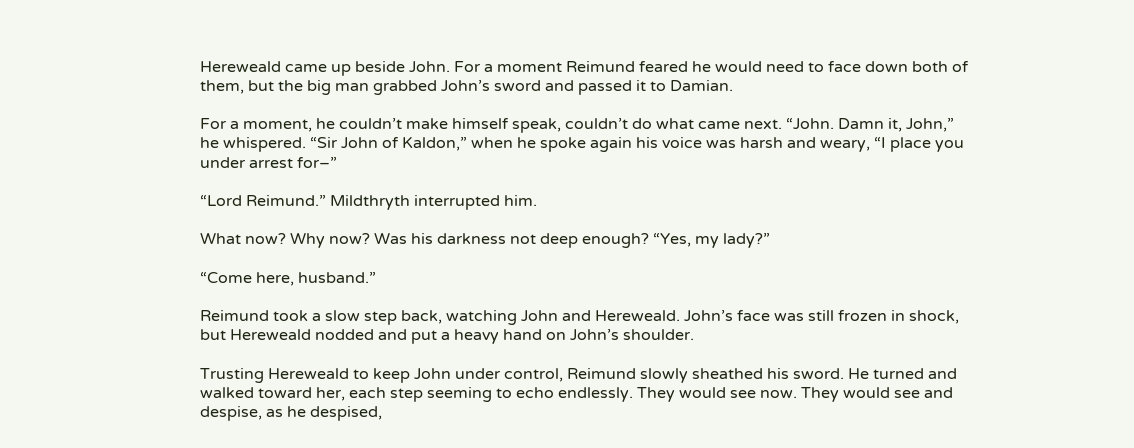Hereweald came up beside John. For a moment Reimund feared he would need to face down both of them, but the big man grabbed John’s sword and passed it to Damian.

For a moment, he couldn’t make himself speak, couldn’t do what came next. “John. Damn it, John,” he whispered. “Sir John of Kaldon,” when he spoke again his voice was harsh and weary, “I place you under arrest for–”

“Lord Reimund.” Mildthryth interrupted him.

What now? Why now? Was his darkness not deep enough? “Yes, my lady?”

“Come here, husband.”

Reimund took a slow step back, watching John and Hereweald. John’s face was still frozen in shock, but Hereweald nodded and put a heavy hand on John’s shoulder.

Trusting Hereweald to keep John under control, Reimund slowly sheathed his sword. He turned and walked toward her, each step seeming to echo endlessly. They would see now. They would see and despise, as he despised,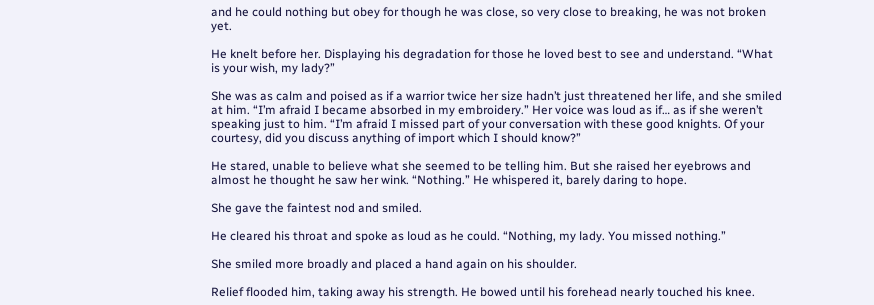and he could nothing but obey for though he was close, so very close to breaking, he was not broken yet.

He knelt before her. Displaying his degradation for those he loved best to see and understand. “What is your wish, my lady?”

She was as calm and poised as if a warrior twice her size hadn’t just threatened her life, and she smiled at him. “I’m afraid I became absorbed in my embroidery.” Her voice was loud as if… as if she weren’t speaking just to him. “I’m afraid I missed part of your conversation with these good knights. Of your courtesy, did you discuss anything of import which I should know?”

He stared, unable to believe what she seemed to be telling him. But she raised her eyebrows and almost he thought he saw her wink. “Nothing.” He whispered it, barely daring to hope.

She gave the faintest nod and smiled.

He cleared his throat and spoke as loud as he could. “Nothing, my lady. You missed nothing.”

She smiled more broadly and placed a hand again on his shoulder.

Relief flooded him, taking away his strength. He bowed until his forehead nearly touched his knee.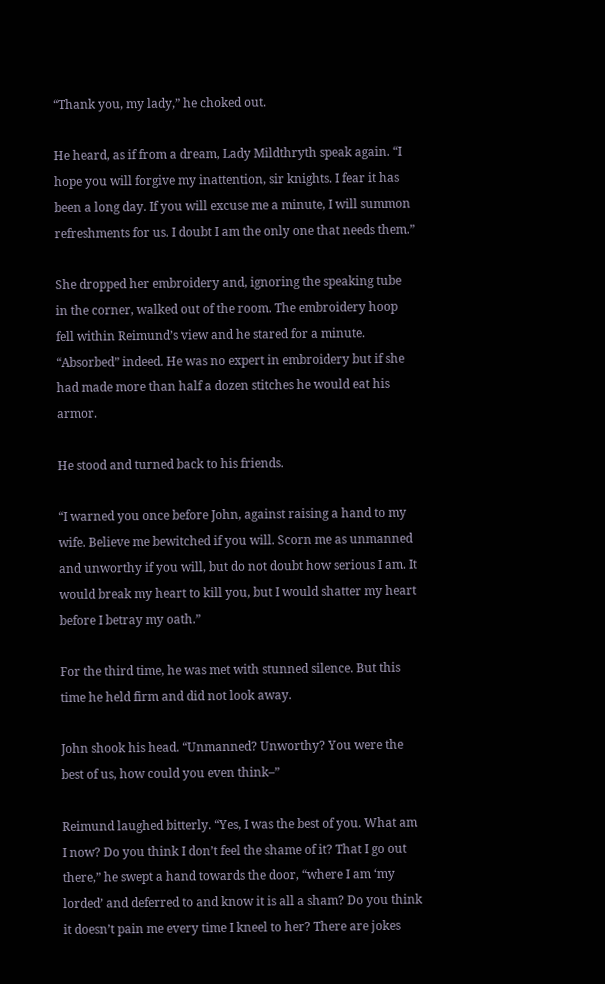“Thank you, my lady,” he choked out.

He heard, as if from a dream, Lady Mildthryth speak again. “I hope you will forgive my inattention, sir knights. I fear it has been a long day. If you will excuse me a minute, I will summon refreshments for us. I doubt I am the only one that needs them.”

She dropped her embroidery and, ignoring the speaking tube in the corner, walked out of the room. The embroidery hoop fell within Reimund’s view and he stared for a minute. “Absorbed” indeed. He was no expert in embroidery but if she had made more than half a dozen stitches he would eat his armor.

He stood and turned back to his friends.

“I warned you once before John, against raising a hand to my wife. Believe me bewitched if you will. Scorn me as unmanned and unworthy if you will, but do not doubt how serious I am. It would break my heart to kill you, but I would shatter my heart before I betray my oath.”

For the third time, he was met with stunned silence. But this time he held firm and did not look away.

John shook his head. “Unmanned? Unworthy? You were the best of us, how could you even think–”

Reimund laughed bitterly. “Yes, I was the best of you. What am I now? Do you think I don’t feel the shame of it? That I go out there,” he swept a hand towards the door, “where I am ‘my lorded’ and deferred to and know it is all a sham? Do you think it doesn’t pain me every time I kneel to her? There are jokes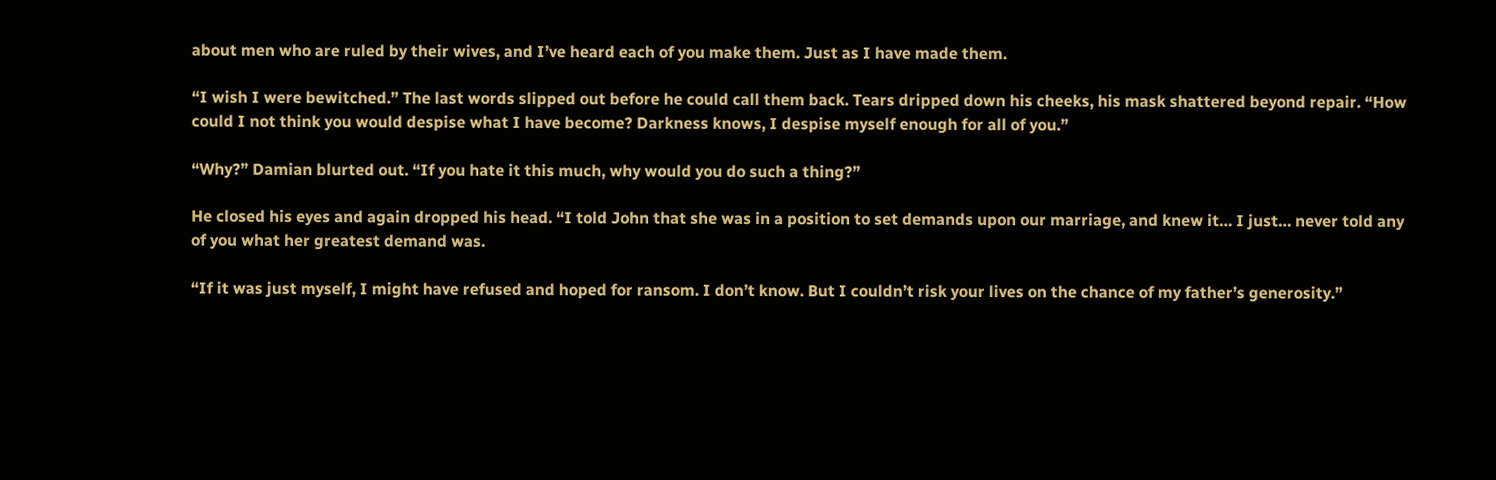about men who are ruled by their wives, and I’ve heard each of you make them. Just as I have made them.

“I wish I were bewitched.” The last words slipped out before he could call them back. Tears dripped down his cheeks, his mask shattered beyond repair. “How could I not think you would despise what I have become? Darkness knows, I despise myself enough for all of you.”

“Why?” Damian blurted out. “If you hate it this much, why would you do such a thing?”

He closed his eyes and again dropped his head. “I told John that she was in a position to set demands upon our marriage, and knew it… I just… never told any of you what her greatest demand was.

“If it was just myself, I might have refused and hoped for ransom. I don’t know. But I couldn’t risk your lives on the chance of my father’s generosity.”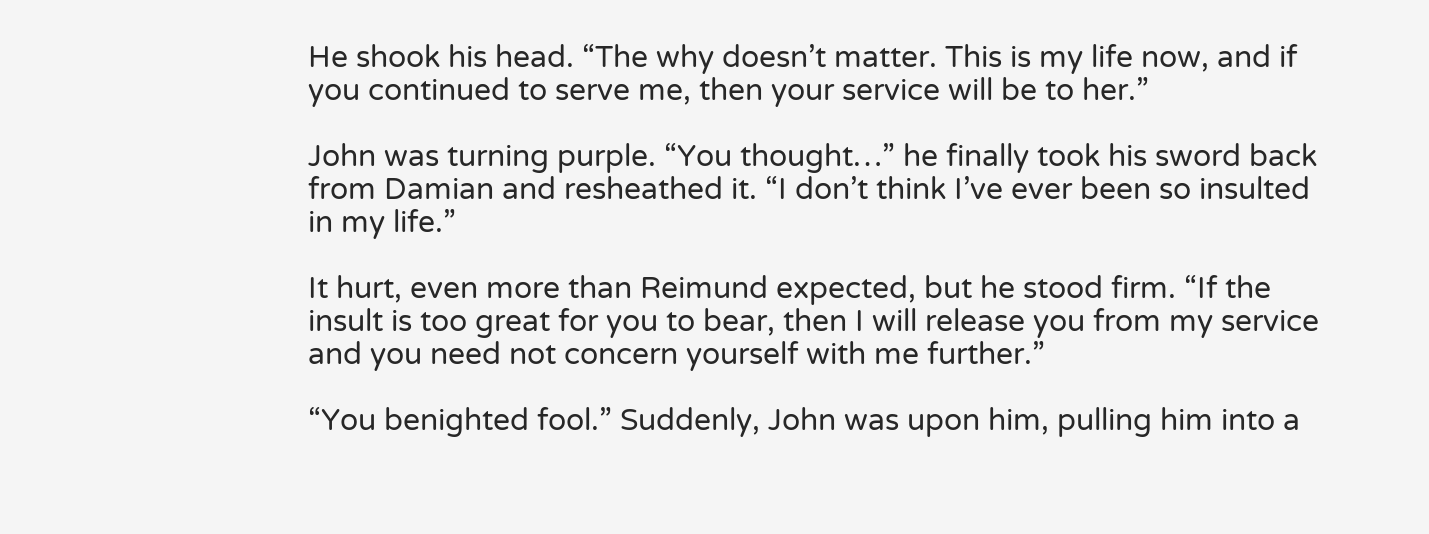He shook his head. “The why doesn’t matter. This is my life now, and if you continued to serve me, then your service will be to her.”

John was turning purple. “You thought…” he finally took his sword back from Damian and resheathed it. “I don’t think I’ve ever been so insulted in my life.”

It hurt, even more than Reimund expected, but he stood firm. “If the insult is too great for you to bear, then I will release you from my service and you need not concern yourself with me further.”

“You benighted fool.” Suddenly, John was upon him, pulling him into a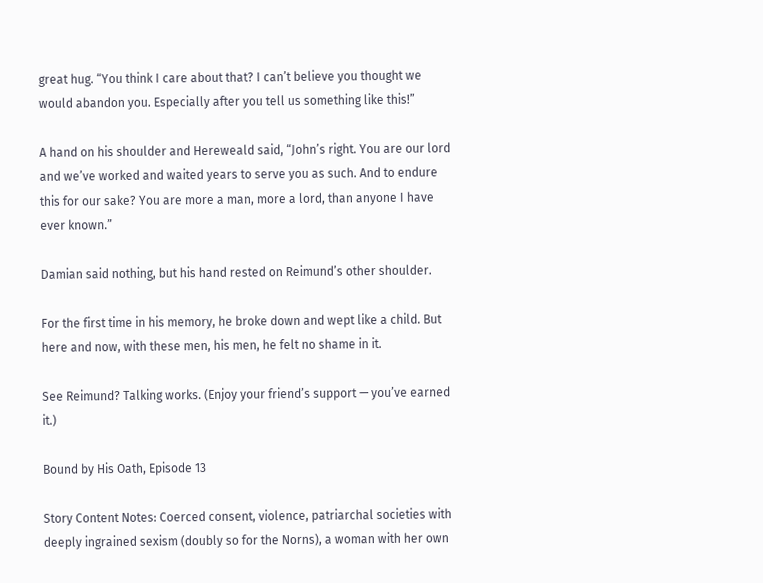great hug. “You think I care about that? I can’t believe you thought we would abandon you. Especially after you tell us something like this!”

A hand on his shoulder and Hereweald said, “John’s right. You are our lord and we’ve worked and waited years to serve you as such. And to endure this for our sake? You are more a man, more a lord, than anyone I have ever known.”

Damian said nothing, but his hand rested on Reimund’s other shoulder.

For the first time in his memory, he broke down and wept like a child. But here and now, with these men, his men, he felt no shame in it.

See Reimund? Talking works. (Enjoy your friend’s support — you’ve earned it.)

Bound by His Oath, Episode 13

Story Content Notes: Coerced consent, violence, patriarchal societies with deeply ingrained sexism (doubly so for the Norns), a woman with her own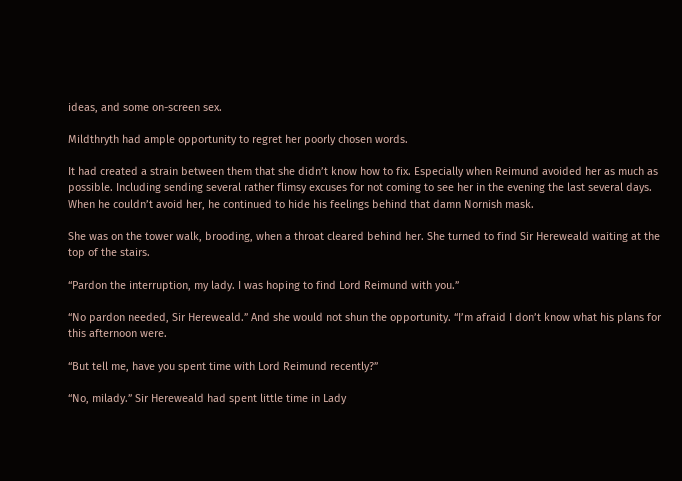ideas, and some on-screen sex.

Mildthryth had ample opportunity to regret her poorly chosen words.

It had created a strain between them that she didn’t know how to fix. Especially when Reimund avoided her as much as possible. Including sending several rather flimsy excuses for not coming to see her in the evening the last several days. When he couldn’t avoid her, he continued to hide his feelings behind that damn Nornish mask.

She was on the tower walk, brooding, when a throat cleared behind her. She turned to find Sir Hereweald waiting at the top of the stairs.

“Pardon the interruption, my lady. I was hoping to find Lord Reimund with you.”

“No pardon needed, Sir Hereweald.” And she would not shun the opportunity. “I’m afraid I don’t know what his plans for this afternoon were.

“But tell me, have you spent time with Lord Reimund recently?”

“No, milady.” Sir Hereweald had spent little time in Lady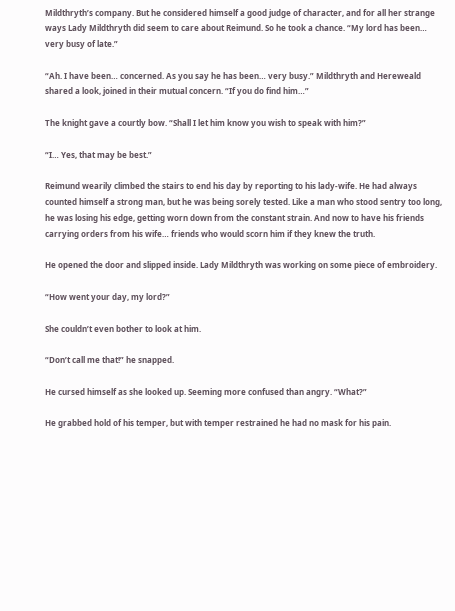Mildthryth’s company. But he considered himself a good judge of character, and for all her strange ways Lady Mildthryth did seem to care about Reimund. So he took a chance. “My lord has been… very busy of late.”

“Ah. I have been… concerned. As you say he has been… very busy.” Mildthryth and Hereweald shared a look, joined in their mutual concern. “If you do find him…”

The knight gave a courtly bow. “Shall I let him know you wish to speak with him?”

“I… Yes, that may be best.”

Reimund wearily climbed the stairs to end his day by reporting to his lady-wife. He had always counted himself a strong man, but he was being sorely tested. Like a man who stood sentry too long, he was losing his edge, getting worn down from the constant strain. And now to have his friends carrying orders from his wife… friends who would scorn him if they knew the truth.

He opened the door and slipped inside. Lady Mildthryth was working on some piece of embroidery.

“How went your day, my lord?”

She couldn’t even bother to look at him.

“Don’t call me that!” he snapped.

He cursed himself as she looked up. Seeming more confused than angry. “What?”

He grabbed hold of his temper, but with temper restrained he had no mask for his pain.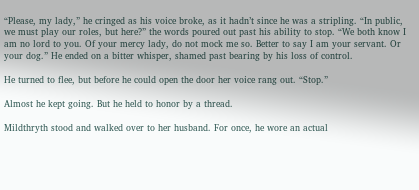“Please, my lady,” he cringed as his voice broke, as it hadn’t since he was a stripling. “In public, we must play our roles, but here?” the words poured out past his ability to stop. “We both know I am no lord to you. Of your mercy lady, do not mock me so. Better to say I am your servant. Or your dog.” He ended on a bitter whisper, shamed past bearing by his loss of control.

He turned to flee, but before he could open the door her voice rang out. “Stop.”

Almost he kept going. But he held to honor by a thread.

Mildthryth stood and walked over to her husband. For once, he wore an actual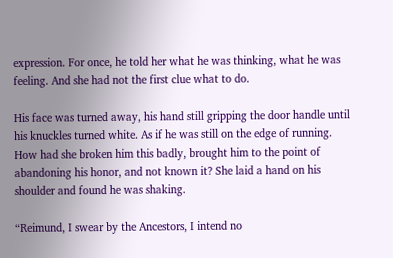expression. For once, he told her what he was thinking, what he was feeling. And she had not the first clue what to do.

His face was turned away, his hand still gripping the door handle until his knuckles turned white. As if he was still on the edge of running. How had she broken him this badly, brought him to the point of abandoning his honor, and not known it? She laid a hand on his shoulder and found he was shaking.

“Reimund, I swear by the Ancestors, I intend no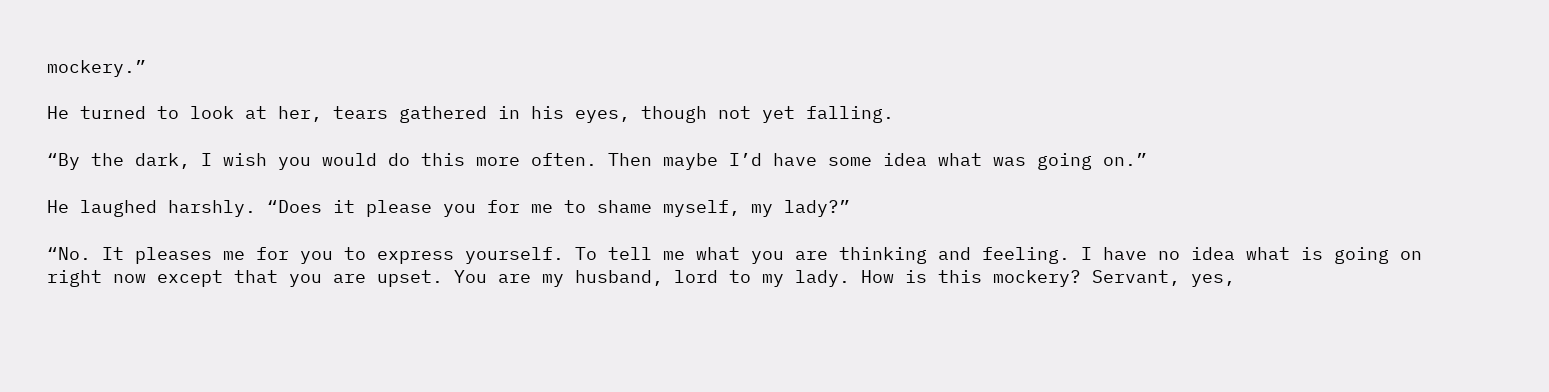mockery.”

He turned to look at her, tears gathered in his eyes, though not yet falling.

“By the dark, I wish you would do this more often. Then maybe I’d have some idea what was going on.”

He laughed harshly. “Does it please you for me to shame myself, my lady?”

“No. It pleases me for you to express yourself. To tell me what you are thinking and feeling. I have no idea what is going on right now except that you are upset. You are my husband, lord to my lady. How is this mockery? Servant, yes,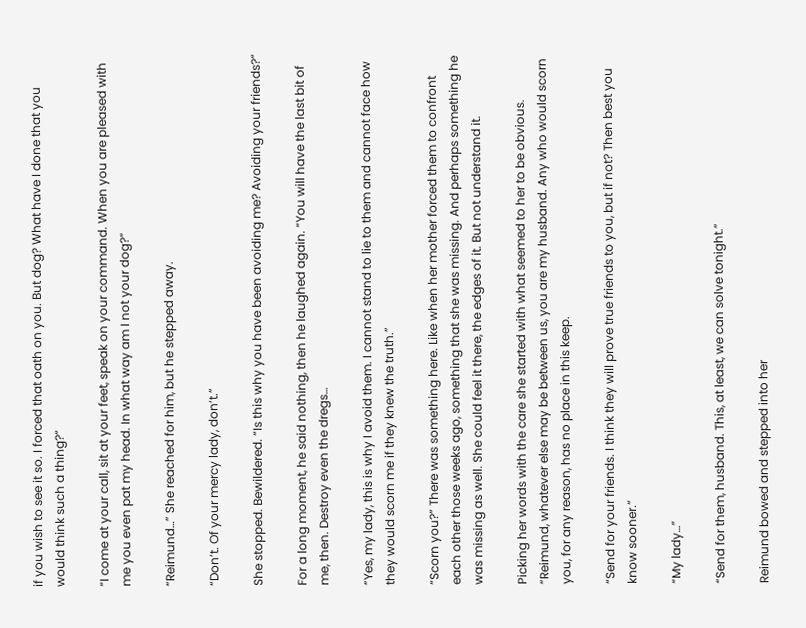if you wish to see it so. I forced that oath on you. But dog? What have I done that you would think such a thing?”

“I come at your call, sit at your feet, speak on your command. When you are pleased with me you even pat my head. In what way am I not your dog?”

“Reimund…” She reached for him, but he stepped away.

“Don’t. Of your mercy lady, don’t.”

She stopped. Bewildered. “Is this why you have been avoiding me? Avoiding your friends?”

For a long moment, he said nothing, then he laughed again. “You will have the last bit of me, then. Destroy even the dregs…

“Yes, my lady, this is why I avoid them. I cannot stand to lie to them and cannot face how they would scorn me if they knew the truth.”

“Scorn you?” There was something here. Like when her mother forced them to confront each other those weeks ago, something that she was missing. And perhaps something he was missing as well. She could feel it there, the edges of it. But not understand it.

Picking her words with the care she started with what seemed to her to be obvious. “Reimund, whatever else may be between us, you are my husband. Any who would scorn you, for any reason, has no place in this keep.

“Send for your friends. I think they will prove true friends to you, but if not? Then best you know sooner.”

“My lady…”

“Send for them, husband. This, at least, we can solve tonight.”

Reimund bowed and stepped into her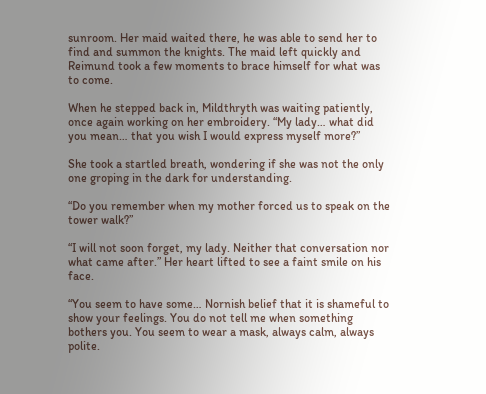sunroom. Her maid waited there, he was able to send her to find and summon the knights. The maid left quickly and Reimund took a few moments to brace himself for what was to come.

When he stepped back in, Mildthryth was waiting patiently, once again working on her embroidery. “My lady… what did you mean… that you wish I would express myself more?”

She took a startled breath, wondering if she was not the only one groping in the dark for understanding.

“Do you remember when my mother forced us to speak on the tower walk?”

“I will not soon forget, my lady. Neither that conversation nor what came after.” Her heart lifted to see a faint smile on his face.

“You seem to have some… Nornish belief that it is shameful to show your feelings. You do not tell me when something bothers you. You seem to wear a mask, always calm, always polite.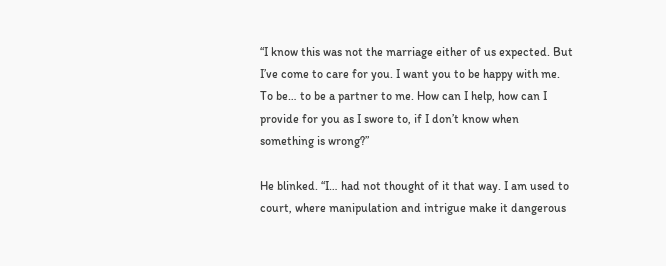“I know this was not the marriage either of us expected. But I’ve come to care for you. I want you to be happy with me. To be… to be a partner to me. How can I help, how can I provide for you as I swore to, if I don’t know when something is wrong?”

He blinked. “I… had not thought of it that way. I am used to court, where manipulation and intrigue make it dangerous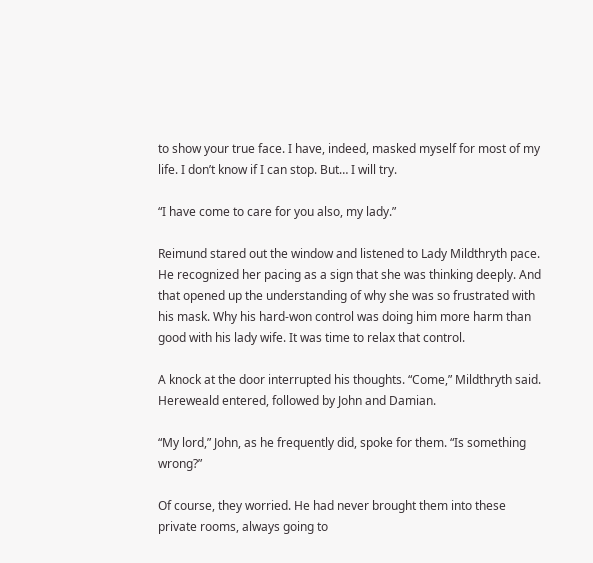to show your true face. I have, indeed, masked myself for most of my life. I don’t know if I can stop. But… I will try.

“I have come to care for you also, my lady.”

Reimund stared out the window and listened to Lady Mildthryth pace. He recognized her pacing as a sign that she was thinking deeply. And that opened up the understanding of why she was so frustrated with his mask. Why his hard-won control was doing him more harm than good with his lady wife. It was time to relax that control.

A knock at the door interrupted his thoughts. “Come,” Mildthryth said. Hereweald entered, followed by John and Damian.

“My lord,” John, as he frequently did, spoke for them. “Is something wrong?”

Of course, they worried. He had never brought them into these private rooms, always going to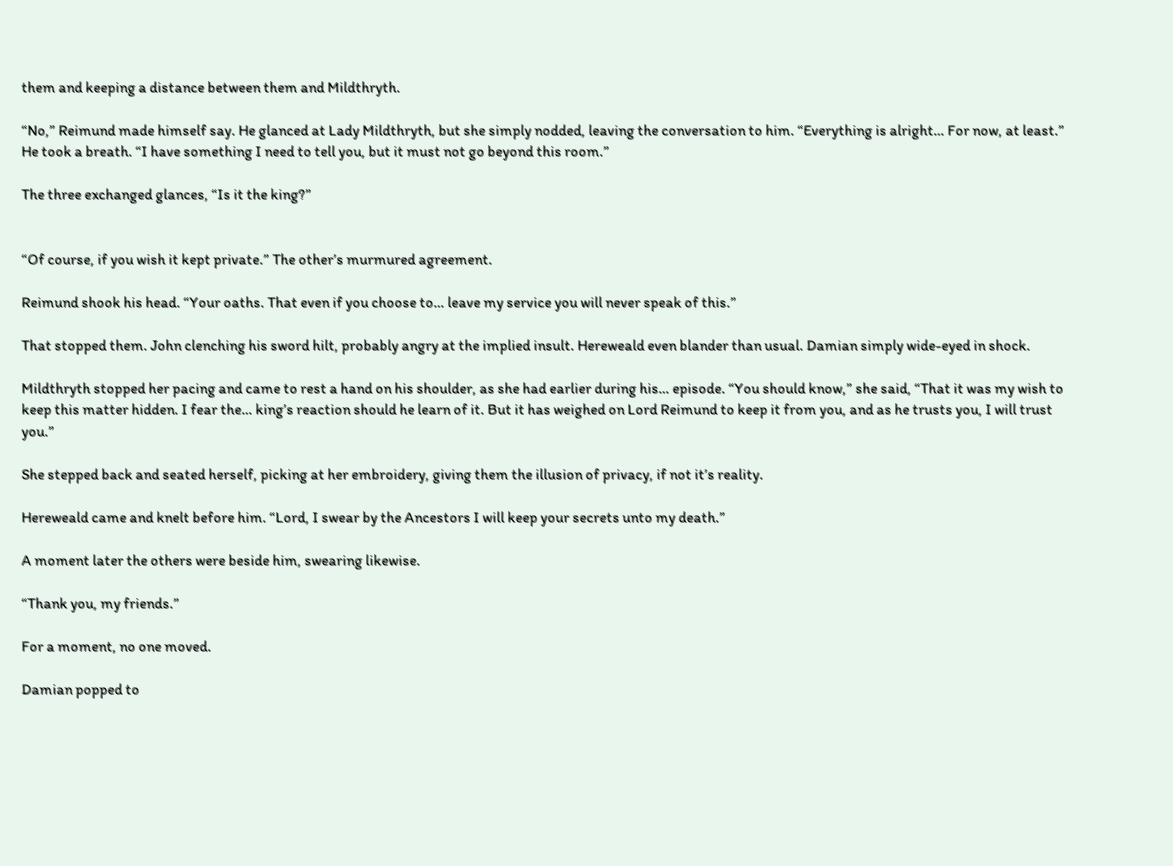them and keeping a distance between them and Mildthryth.

“No,” Reimund made himself say. He glanced at Lady Mildthryth, but she simply nodded, leaving the conversation to him. “Everything is alright… For now, at least.” He took a breath. “I have something I need to tell you, but it must not go beyond this room.”

The three exchanged glances, “Is it the king?”


“Of course, if you wish it kept private.” The other’s murmured agreement.

Reimund shook his head. “Your oaths. That even if you choose to… leave my service you will never speak of this.”

That stopped them. John clenching his sword hilt, probably angry at the implied insult. Hereweald even blander than usual. Damian simply wide-eyed in shock.

Mildthryth stopped her pacing and came to rest a hand on his shoulder, as she had earlier during his… episode. “You should know,” she said, “That it was my wish to keep this matter hidden. I fear the… king’s reaction should he learn of it. But it has weighed on Lord Reimund to keep it from you, and as he trusts you, I will trust you.”

She stepped back and seated herself, picking at her embroidery, giving them the illusion of privacy, if not it’s reality.

Hereweald came and knelt before him. “Lord, I swear by the Ancestors I will keep your secrets unto my death.”

A moment later the others were beside him, swearing likewise.

“Thank you, my friends.”

For a moment, no one moved.

Damian popped to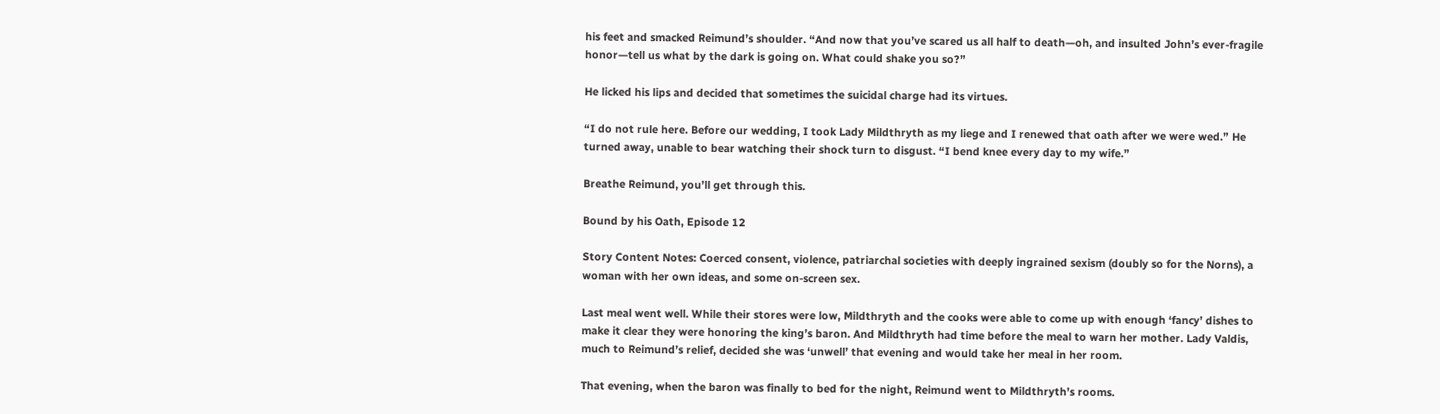his feet and smacked Reimund’s shoulder. “And now that you’ve scared us all half to death—oh, and insulted John’s ever-fragile honor—tell us what by the dark is going on. What could shake you so?”

He licked his lips and decided that sometimes the suicidal charge had its virtues.

“I do not rule here. Before our wedding, I took Lady Mildthryth as my liege and I renewed that oath after we were wed.” He turned away, unable to bear watching their shock turn to disgust. “I bend knee every day to my wife.”

Breathe Reimund, you’ll get through this.

Bound by his Oath, Episode 12

Story Content Notes: Coerced consent, violence, patriarchal societies with deeply ingrained sexism (doubly so for the Norns), a woman with her own ideas, and some on-screen sex.

Last meal went well. While their stores were low, Mildthryth and the cooks were able to come up with enough ‘fancy’ dishes to make it clear they were honoring the king’s baron. And Mildthryth had time before the meal to warn her mother. Lady Valdis, much to Reimund’s relief, decided she was ‘unwell’ that evening and would take her meal in her room.

That evening, when the baron was finally to bed for the night, Reimund went to Mildthryth’s rooms.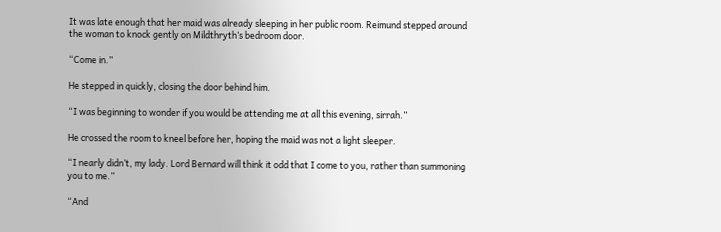It was late enough that her maid was already sleeping in her public room. Reimund stepped around the woman to knock gently on Mildthryth’s bedroom door.

“Come in.”

He stepped in quickly, closing the door behind him.

“I was beginning to wonder if you would be attending me at all this evening, sirrah.”

He crossed the room to kneel before her, hoping the maid was not a light sleeper.

“I nearly didn’t, my lady. Lord Bernard will think it odd that I come to you, rather than summoning you to me.”

“And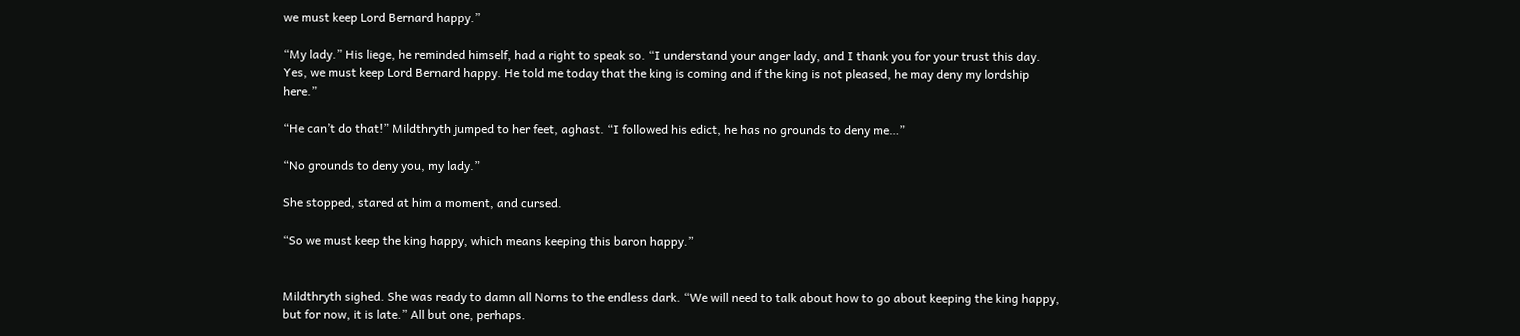we must keep Lord Bernard happy.”

“My lady.” His liege, he reminded himself, had a right to speak so. “I understand your anger lady, and I thank you for your trust this day. Yes, we must keep Lord Bernard happy. He told me today that the king is coming and if the king is not pleased, he may deny my lordship here.”

“He can’t do that!” Mildthryth jumped to her feet, aghast. “I followed his edict, he has no grounds to deny me…”

“No grounds to deny you, my lady.”

She stopped, stared at him a moment, and cursed.

“So we must keep the king happy, which means keeping this baron happy.”


Mildthryth sighed. She was ready to damn all Norns to the endless dark. “We will need to talk about how to go about keeping the king happy, but for now, it is late.” All but one, perhaps.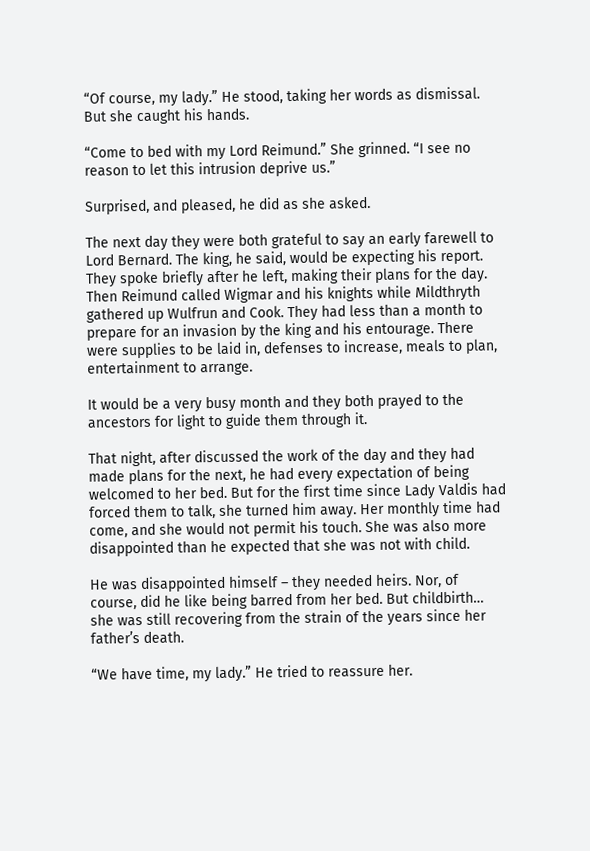“Of course, my lady.” He stood, taking her words as dismissal. But she caught his hands.

“Come to bed with my Lord Reimund.” She grinned. “I see no reason to let this intrusion deprive us.”

Surprised, and pleased, he did as she asked.

The next day they were both grateful to say an early farewell to Lord Bernard. The king, he said, would be expecting his report. They spoke briefly after he left, making their plans for the day. Then Reimund called Wigmar and his knights while Mildthryth gathered up Wulfrun and Cook. They had less than a month to prepare for an invasion by the king and his entourage. There were supplies to be laid in, defenses to increase, meals to plan, entertainment to arrange.

It would be a very busy month and they both prayed to the ancestors for light to guide them through it.

That night, after discussed the work of the day and they had made plans for the next, he had every expectation of being welcomed to her bed. But for the first time since Lady Valdis had forced them to talk, she turned him away. Her monthly time had come, and she would not permit his touch. She was also more disappointed than he expected that she was not with child.

He was disappointed himself – they needed heirs. Nor, of course, did he like being barred from her bed. But childbirth… she was still recovering from the strain of the years since her father’s death.

“We have time, my lady.” He tried to reassure her.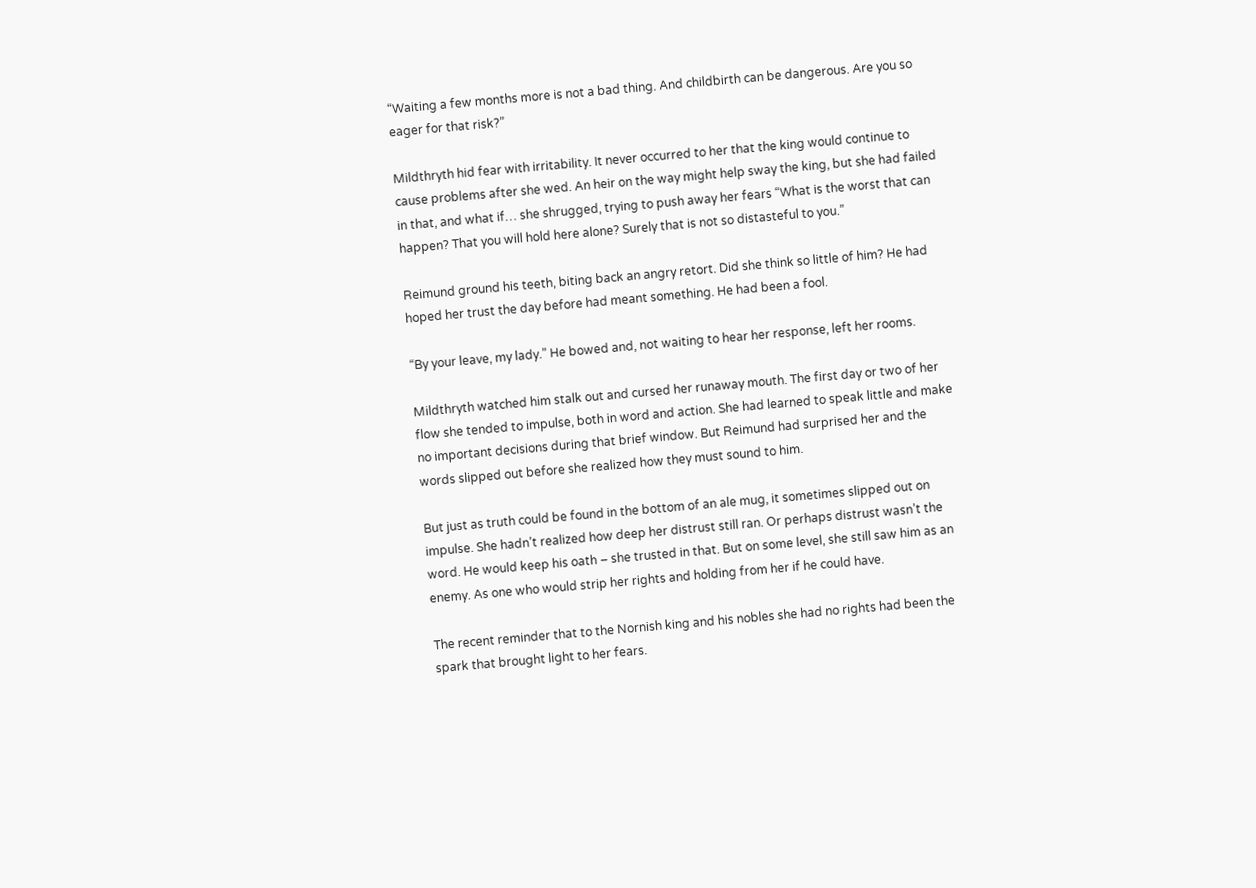“Waiting a few months more is not a bad thing. And childbirth can be dangerous. Are you so eager for that risk?”

Mildthryth hid fear with irritability. It never occurred to her that the king would continue to cause problems after she wed. An heir on the way might help sway the king, but she had failed in that, and what if… she shrugged, trying to push away her fears “What is the worst that can happen? That you will hold here alone? Surely that is not so distasteful to you.”

Reimund ground his teeth, biting back an angry retort. Did she think so little of him? He had hoped her trust the day before had meant something. He had been a fool.

“By your leave, my lady.” He bowed and, not waiting to hear her response, left her rooms.

Mildthryth watched him stalk out and cursed her runaway mouth. The first day or two of her flow she tended to impulse, both in word and action. She had learned to speak little and make no important decisions during that brief window. But Reimund had surprised her and the words slipped out before she realized how they must sound to him.

But just as truth could be found in the bottom of an ale mug, it sometimes slipped out on impulse. She hadn’t realized how deep her distrust still ran. Or perhaps distrust wasn’t the word. He would keep his oath – she trusted in that. But on some level, she still saw him as an enemy. As one who would strip her rights and holding from her if he could have.

The recent reminder that to the Nornish king and his nobles she had no rights had been the spark that brought light to her fears.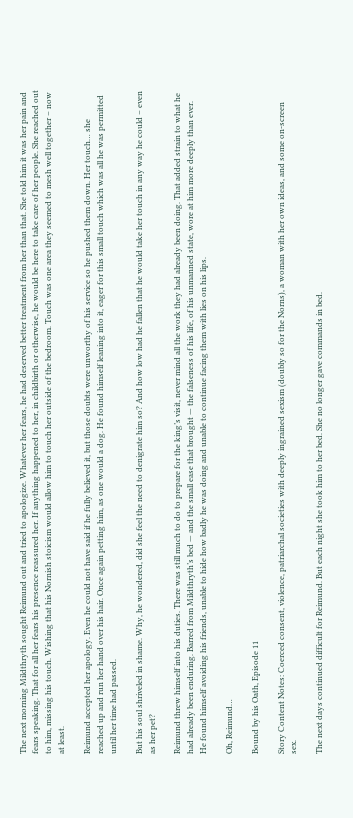The next morning Mildthryth sought Reimund out and tried to apologize. Whatever her fears, he had deserved better treatment from her than that. She told him it was her pain and fears speaking. That for all her fears his presence reassured her. If anything happened to her, in childbirth or otherwise, he would be here to take care of her people. She reached out to him, missing his touch. Wishing that his Nornish stoicism would allow him to touch her outside of the bedroom. Touch was one area they seemed to mesh well together – now at least.

Reimund accepted her apology. Even he could not have said if he fully believed it, but those doubts were unworthy of his service so he pushed them down. Her touch… she reached up and run her hand over his hair. Once again petting him, as one would a dog. He found himself leaning into it, eager for this small touch which was all he was permitted until her time had passed.

But his soul shriveled in shame. Why, he wondered, did she feel the need to denigrate him so? And how low had he fallen that he would take her touch in any way he could – even as her pet?

Reimund threw himself into his duties. There was still much to do to prepare for the king’s visit, never mind all the work they had already been doing. That added strain to what he had already been enduring. Barred from Mildthryth’s bed — and the small ease that brought — the falseness of his life, of his unmanned state, wore at him more deeply than ever. He found himself avoiding his friends, unable to hide how badly he was doing and unable to continue facing them with lies on his lips.

Oh, Reimund…

Bound by his Oath, Episode 11

Story Content Notes: Coerced consent, violence, patriarchal societies with deeply ingrained sexism (doubly so for the Norns), a woman with her own ideas, and some on-screen sex.

The next days continued difficult for Reimund. But each night she took him to her bed. She no longer gave commands in bed.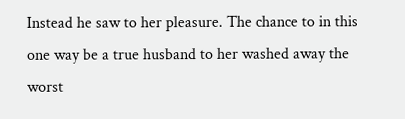Instead he saw to her pleasure. The chance to in this one way be a true husband to her washed away the worst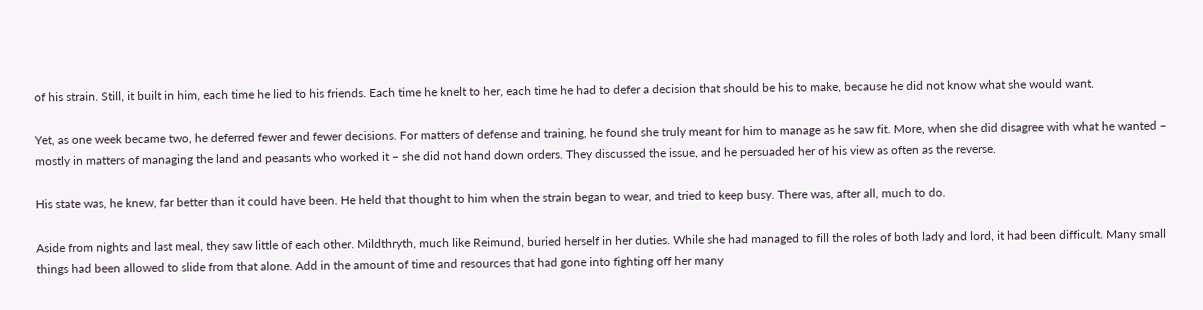of his strain. Still, it built in him, each time he lied to his friends. Each time he knelt to her, each time he had to defer a decision that should be his to make, because he did not know what she would want.

Yet, as one week became two, he deferred fewer and fewer decisions. For matters of defense and training, he found she truly meant for him to manage as he saw fit. More, when she did disagree with what he wanted – mostly in matters of managing the land and peasants who worked it – she did not hand down orders. They discussed the issue, and he persuaded her of his view as often as the reverse.

His state was, he knew, far better than it could have been. He held that thought to him when the strain began to wear, and tried to keep busy. There was, after all, much to do.

Aside from nights and last meal, they saw little of each other. Mildthryth, much like Reimund, buried herself in her duties. While she had managed to fill the roles of both lady and lord, it had been difficult. Many small things had been allowed to slide from that alone. Add in the amount of time and resources that had gone into fighting off her many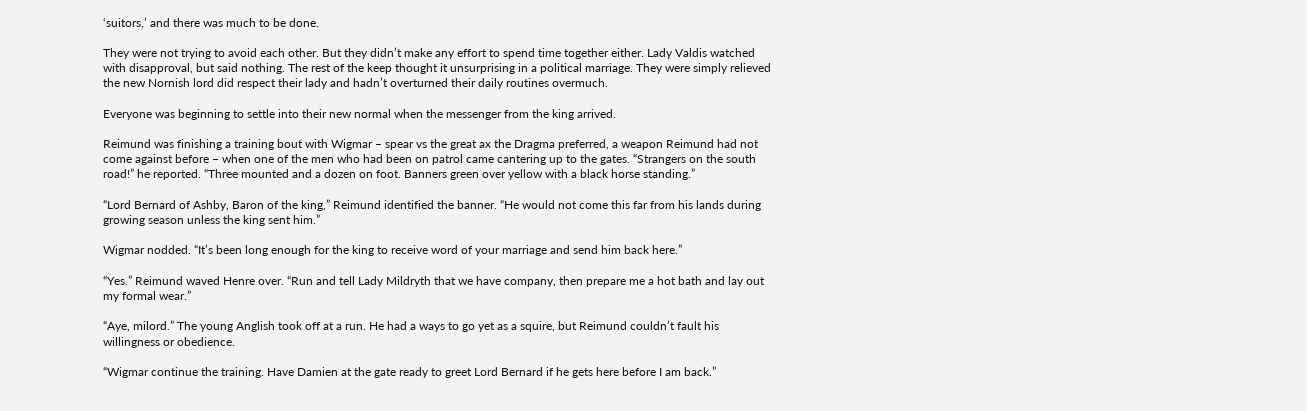‘suitors,’ and there was much to be done.

They were not trying to avoid each other. But they didn’t make any effort to spend time together either. Lady Valdis watched with disapproval, but said nothing. The rest of the keep thought it unsurprising in a political marriage. They were simply relieved the new Nornish lord did respect their lady and hadn’t overturned their daily routines overmuch.

Everyone was beginning to settle into their new normal when the messenger from the king arrived.

Reimund was finishing a training bout with Wigmar – spear vs the great ax the Dragma preferred, a weapon Reimund had not come against before – when one of the men who had been on patrol came cantering up to the gates. “Strangers on the south road!” he reported. “Three mounted and a dozen on foot. Banners green over yellow with a black horse standing.”

“Lord Bernard of Ashby, Baron of the king,” Reimund identified the banner. “He would not come this far from his lands during growing season unless the king sent him.”

Wigmar nodded. “It’s been long enough for the king to receive word of your marriage and send him back here.”

“Yes.” Reimund waved Henre over. “Run and tell Lady Mildryth that we have company, then prepare me a hot bath and lay out my formal wear.”

“Aye, milord.” The young Anglish took off at a run. He had a ways to go yet as a squire, but Reimund couldn’t fault his willingness or obedience.

“Wigmar continue the training. Have Damien at the gate ready to greet Lord Bernard if he gets here before I am back.”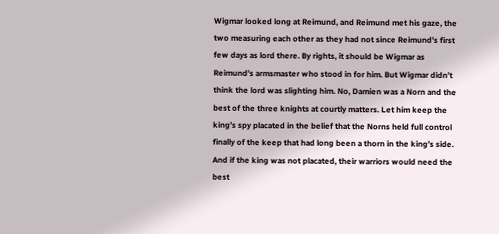Wigmar looked long at Reimund, and Reimund met his gaze, the two measuring each other as they had not since Reimund’s first few days as lord there. By rights, it should be Wigmar as Reimund’s armsmaster who stood in for him. But Wigmar didn’t think the lord was slighting him. No, Damien was a Norn and the best of the three knights at courtly matters. Let him keep the king’s spy placated in the belief that the Norns held full control finally of the keep that had long been a thorn in the king’s side. And if the king was not placated, their warriors would need the best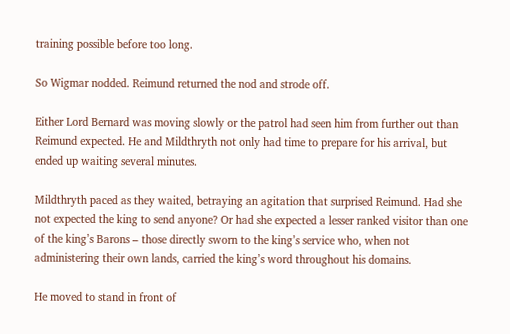training possible before too long.

So Wigmar nodded. Reimund returned the nod and strode off.

Either Lord Bernard was moving slowly or the patrol had seen him from further out than Reimund expected. He and Mildthryth not only had time to prepare for his arrival, but ended up waiting several minutes.

Mildthryth paced as they waited, betraying an agitation that surprised Reimund. Had she not expected the king to send anyone? Or had she expected a lesser ranked visitor than one of the king’s Barons – those directly sworn to the king’s service who, when not administering their own lands, carried the king’s word throughout his domains.

He moved to stand in front of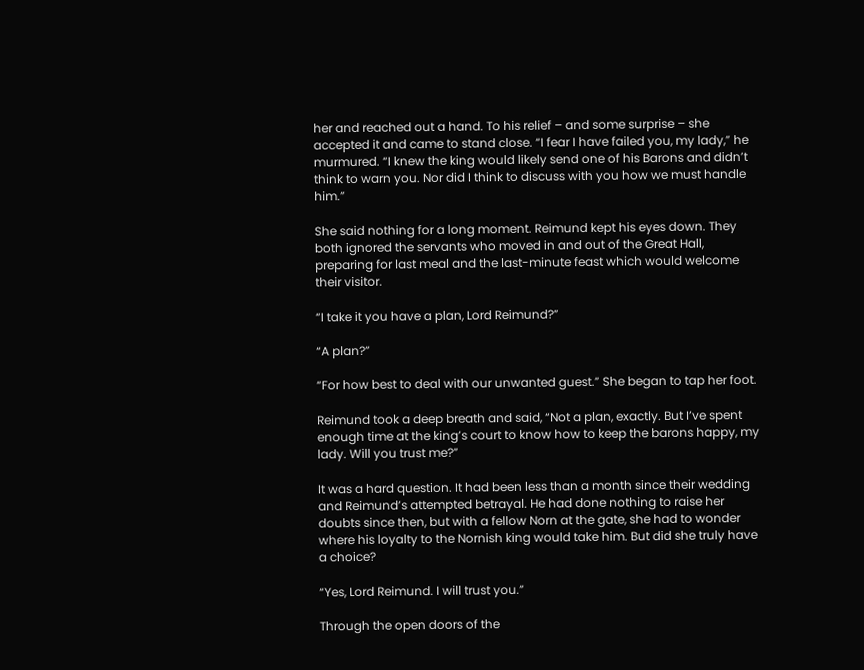her and reached out a hand. To his relief – and some surprise – she accepted it and came to stand close. “I fear I have failed you, my lady,” he murmured. “I knew the king would likely send one of his Barons and didn’t think to warn you. Nor did I think to discuss with you how we must handle him.”

She said nothing for a long moment. Reimund kept his eyes down. They both ignored the servants who moved in and out of the Great Hall, preparing for last meal and the last-minute feast which would welcome their visitor.

“I take it you have a plan, Lord Reimund?”

“A plan?”

“For how best to deal with our unwanted guest.” She began to tap her foot.

Reimund took a deep breath and said, “Not a plan, exactly. But I’ve spent enough time at the king’s court to know how to keep the barons happy, my lady. Will you trust me?”

It was a hard question. It had been less than a month since their wedding and Reimund’s attempted betrayal. He had done nothing to raise her doubts since then, but with a fellow Norn at the gate, she had to wonder where his loyalty to the Nornish king would take him. But did she truly have a choice?

“Yes, Lord Reimund. I will trust you.”

Through the open doors of the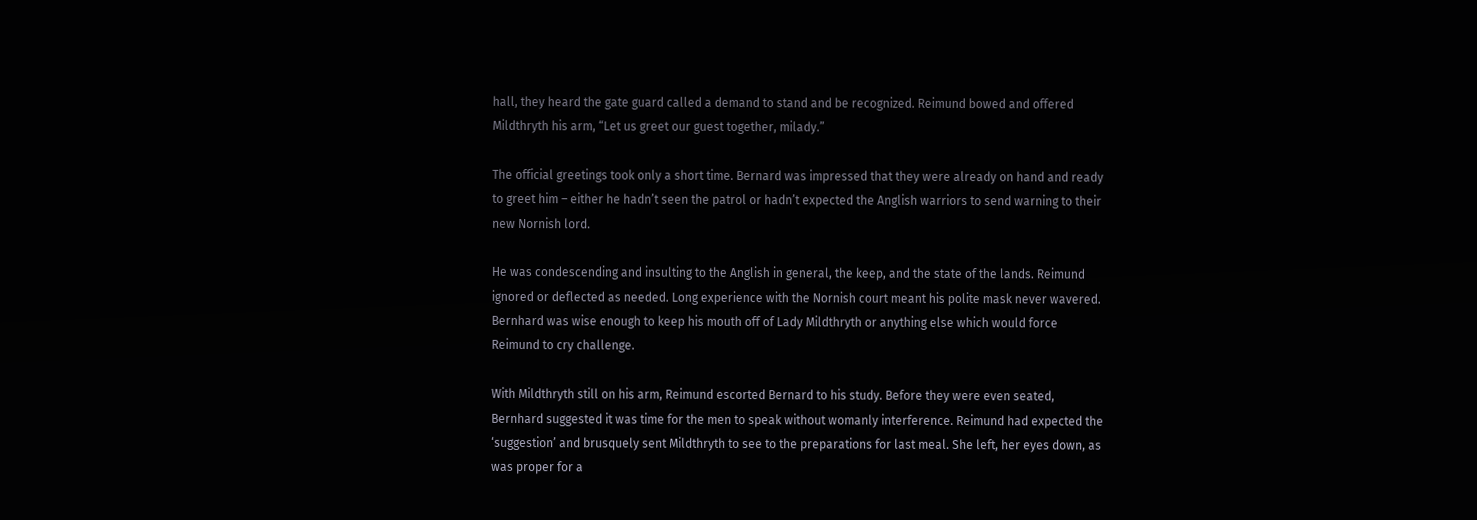hall, they heard the gate guard called a demand to stand and be recognized. Reimund bowed and offered Mildthryth his arm, “Let us greet our guest together, milady.”

The official greetings took only a short time. Bernard was impressed that they were already on hand and ready to greet him – either he hadn’t seen the patrol or hadn’t expected the Anglish warriors to send warning to their new Nornish lord.

He was condescending and insulting to the Anglish in general, the keep, and the state of the lands. Reimund ignored or deflected as needed. Long experience with the Nornish court meant his polite mask never wavered. Bernhard was wise enough to keep his mouth off of Lady Mildthryth or anything else which would force Reimund to cry challenge.

With Mildthryth still on his arm, Reimund escorted Bernard to his study. Before they were even seated, Bernhard suggested it was time for the men to speak without womanly interference. Reimund had expected the ‘suggestion’ and brusquely sent Mildthryth to see to the preparations for last meal. She left, her eyes down, as was proper for a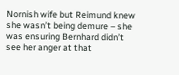Nornish wife but Reimund knew she wasn’t being demure – she was ensuring Bernhard didn’t see her anger at that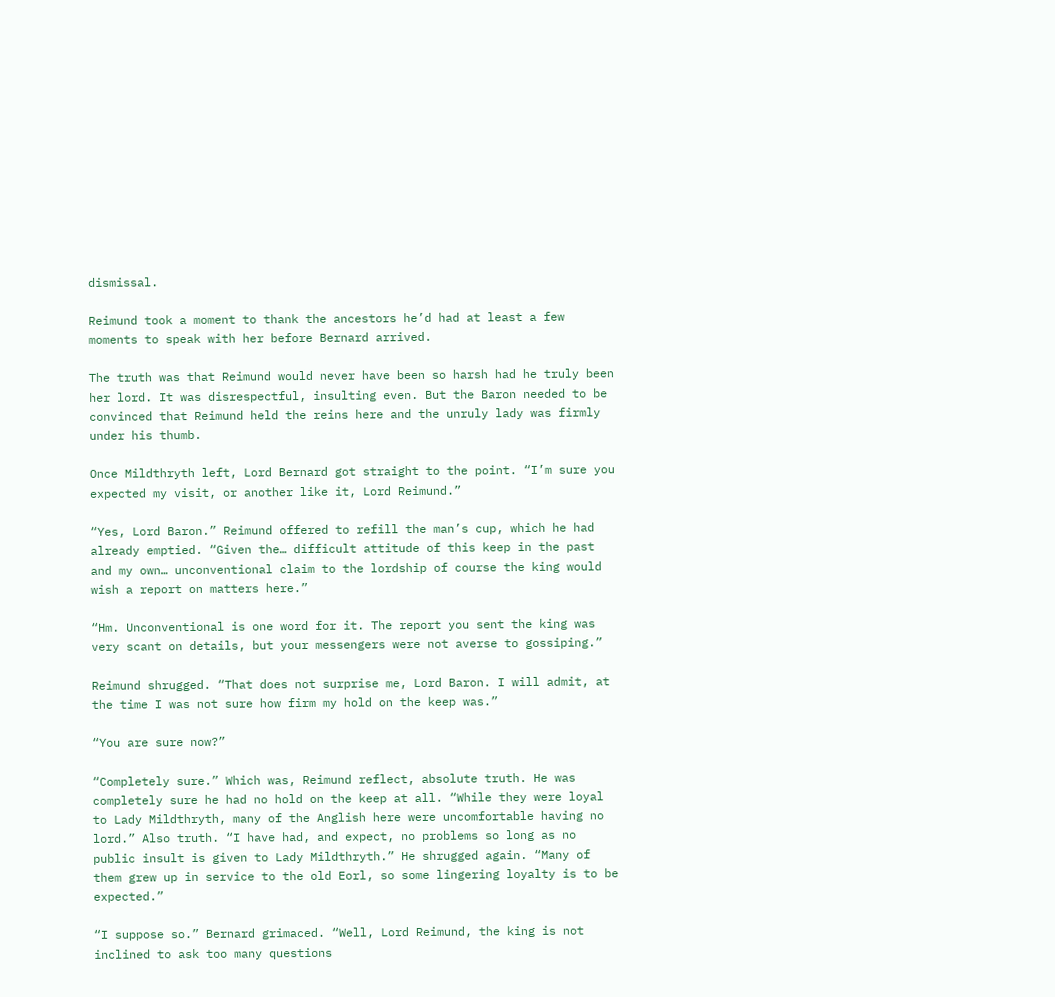dismissal.

Reimund took a moment to thank the ancestors he’d had at least a few moments to speak with her before Bernard arrived.

The truth was that Reimund would never have been so harsh had he truly been her lord. It was disrespectful, insulting even. But the Baron needed to be convinced that Reimund held the reins here and the unruly lady was firmly under his thumb.

Once Mildthryth left, Lord Bernard got straight to the point. “I’m sure you expected my visit, or another like it, Lord Reimund.”

“Yes, Lord Baron.” Reimund offered to refill the man’s cup, which he had already emptied. “Given the… difficult attitude of this keep in the past and my own… unconventional claim to the lordship of course the king would wish a report on matters here.”

“Hm. Unconventional is one word for it. The report you sent the king was very scant on details, but your messengers were not averse to gossiping.”

Reimund shrugged. “That does not surprise me, Lord Baron. I will admit, at the time I was not sure how firm my hold on the keep was.”

“You are sure now?”

“Completely sure.” Which was, Reimund reflect, absolute truth. He was completely sure he had no hold on the keep at all. “While they were loyal to Lady Mildthryth, many of the Anglish here were uncomfortable having no lord.” Also truth. “I have had, and expect, no problems so long as no public insult is given to Lady Mildthryth.” He shrugged again. “Many of them grew up in service to the old Eorl, so some lingering loyalty is to be expected.”

“I suppose so.” Bernard grimaced. “Well, Lord Reimund, the king is not inclined to ask too many questions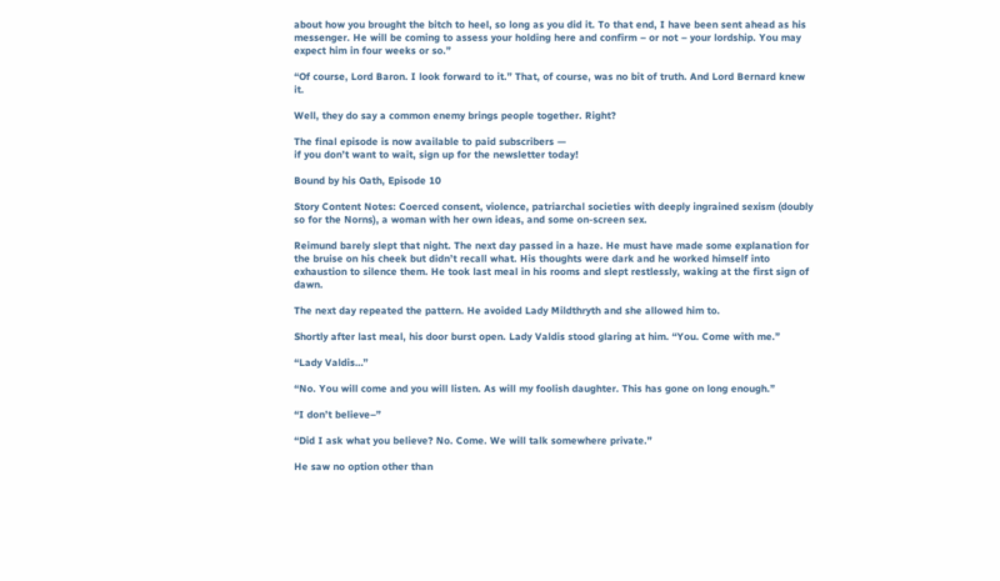about how you brought the bitch to heel, so long as you did it. To that end, I have been sent ahead as his messenger. He will be coming to assess your holding here and confirm – or not – your lordship. You may expect him in four weeks or so.”

“Of course, Lord Baron. I look forward to it.” That, of course, was no bit of truth. And Lord Bernard knew it.

Well, they do say a common enemy brings people together. Right?

The final episode is now available to paid subscribers —
if you don’t want to wait, sign up for the newsletter today!

Bound by his Oath, Episode 10

Story Content Notes: Coerced consent, violence, patriarchal societies with deeply ingrained sexism (doubly so for the Norns), a woman with her own ideas, and some on-screen sex.

Reimund barely slept that night. The next day passed in a haze. He must have made some explanation for the bruise on his cheek but didn’t recall what. His thoughts were dark and he worked himself into exhaustion to silence them. He took last meal in his rooms and slept restlessly, waking at the first sign of dawn.

The next day repeated the pattern. He avoided Lady Mildthryth and she allowed him to.

Shortly after last meal, his door burst open. Lady Valdis stood glaring at him. “You. Come with me.”

“Lady Valdis…”

“No. You will come and you will listen. As will my foolish daughter. This has gone on long enough.”

“I don’t believe–”

“Did I ask what you believe? No. Come. We will talk somewhere private.”

He saw no option other than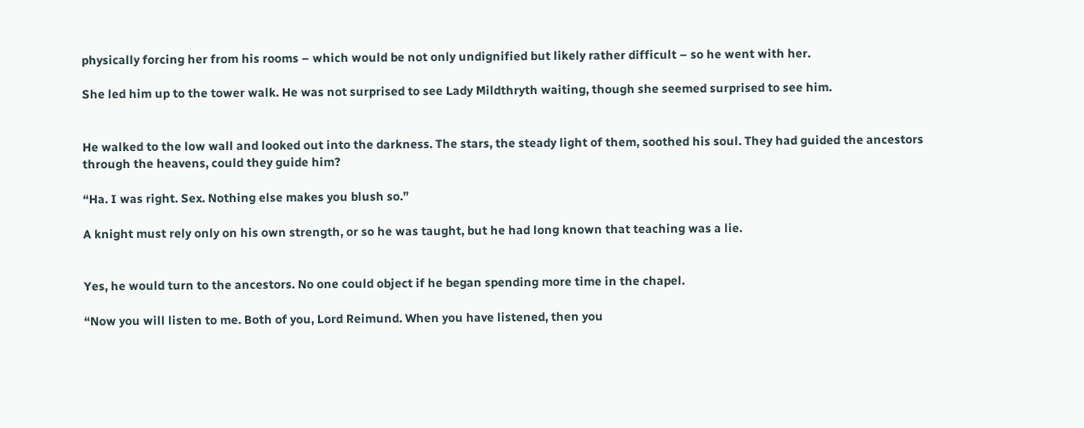physically forcing her from his rooms – which would be not only undignified but likely rather difficult – so he went with her.

She led him up to the tower walk. He was not surprised to see Lady Mildthryth waiting, though she seemed surprised to see him.


He walked to the low wall and looked out into the darkness. The stars, the steady light of them, soothed his soul. They had guided the ancestors through the heavens, could they guide him?

“Ha. I was right. Sex. Nothing else makes you blush so.”

A knight must rely only on his own strength, or so he was taught, but he had long known that teaching was a lie.


Yes, he would turn to the ancestors. No one could object if he began spending more time in the chapel.

“Now you will listen to me. Both of you, Lord Reimund. When you have listened, then you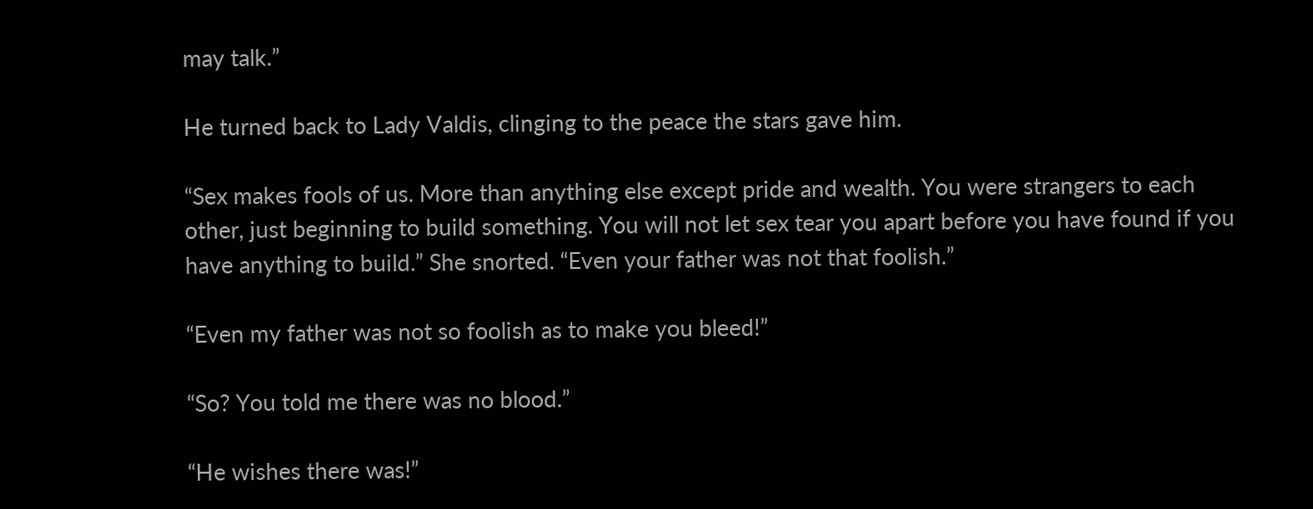may talk.”

He turned back to Lady Valdis, clinging to the peace the stars gave him.

“Sex makes fools of us. More than anything else except pride and wealth. You were strangers to each other, just beginning to build something. You will not let sex tear you apart before you have found if you have anything to build.” She snorted. “Even your father was not that foolish.”

“Even my father was not so foolish as to make you bleed!”

“So? You told me there was no blood.”

“He wishes there was!”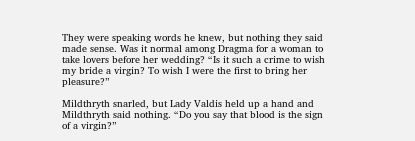They were speaking words he knew, but nothing they said made sense. Was it normal among Dragma for a woman to take lovers before her wedding? “Is it such a crime to wish my bride a virgin? To wish I were the first to bring her pleasure?”

Mildthryth snarled, but Lady Valdis held up a hand and Mildthryth said nothing. “Do you say that blood is the sign of a virgin?”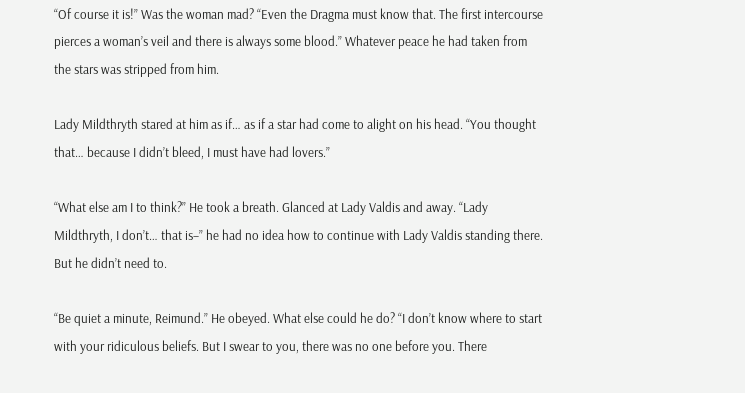“Of course it is!” Was the woman mad? “Even the Dragma must know that. The first intercourse pierces a woman’s veil and there is always some blood.” Whatever peace he had taken from the stars was stripped from him.

Lady Mildthryth stared at him as if… as if a star had come to alight on his head. “You thought that… because I didn’t bleed, I must have had lovers.”

“What else am I to think?” He took a breath. Glanced at Lady Valdis and away. “Lady Mildthryth, I don’t… that is–” he had no idea how to continue with Lady Valdis standing there. But he didn’t need to.

“Be quiet a minute, Reimund.” He obeyed. What else could he do? “I don’t know where to start with your ridiculous beliefs. But I swear to you, there was no one before you. There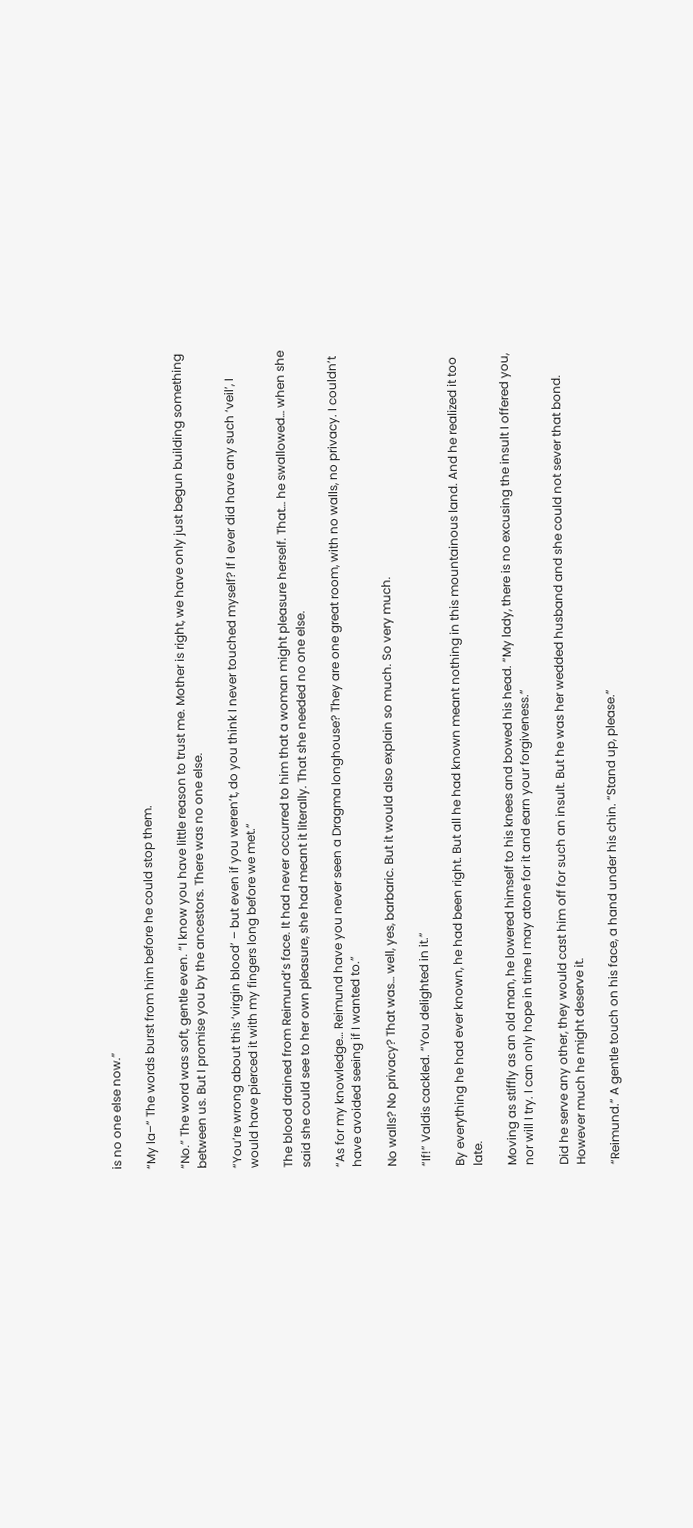is no one else now.”

“My la–” The words burst from him before he could stop them.

“No.” The word was soft, gentle even. “I know you have little reason to trust me. Mother is right, we have only just begun building something between us. But I promise you by the ancestors. There was no one else.

“You’re wrong about this ‘virgin blood’ – but even if you weren’t, do you think I never touched myself? If I ever did have any such ‘veil’, I would have pierced it with my fingers long before we met.”

The blood drained from Reimund’s face. It had never occurred to him that a woman might pleasure herself. That… he swallowed… when she said she could see to her own pleasure, she had meant it literally. That she needed no one else.

“As for my knowledge… Reimund have you never seen a Dragma longhouse? They are one great room, with no walls, no privacy. I couldn’t have avoided seeing if I wanted to.”

No walls? No privacy? That was… well, yes, barbaric. But it would also explain so much. So very much.

“If!” Valdis cackled. “You delighted in it.”

By everything he had ever known, he had been right. But all he had known meant nothing in this mountainous land. And he realized it too late.

Moving as stiffly as an old man, he lowered himself to his knees and bowed his head. “My lady, there is no excusing the insult I offered you, nor will I try. I can only hope in time I may atone for it and earn your forgiveness.”

Did he serve any other, they would cast him off for such an insult. But he was her wedded husband and she could not sever that bond. However much he might deserve it.

“Reimund.” A gentle touch on his face, a hand under his chin. “Stand up, please.”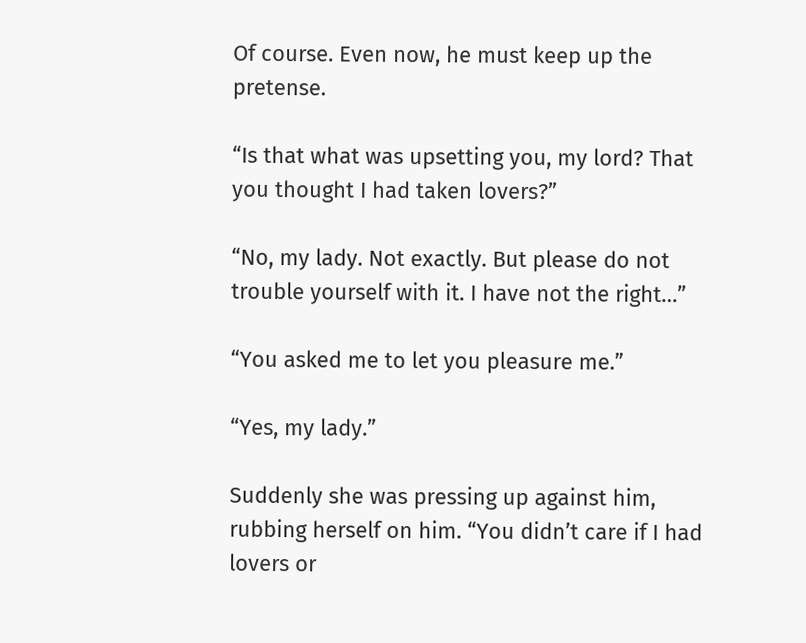Of course. Even now, he must keep up the pretense.

“Is that what was upsetting you, my lord? That you thought I had taken lovers?”

“No, my lady. Not exactly. But please do not trouble yourself with it. I have not the right…”

“You asked me to let you pleasure me.”

“Yes, my lady.”

Suddenly she was pressing up against him, rubbing herself on him. “You didn’t care if I had lovers or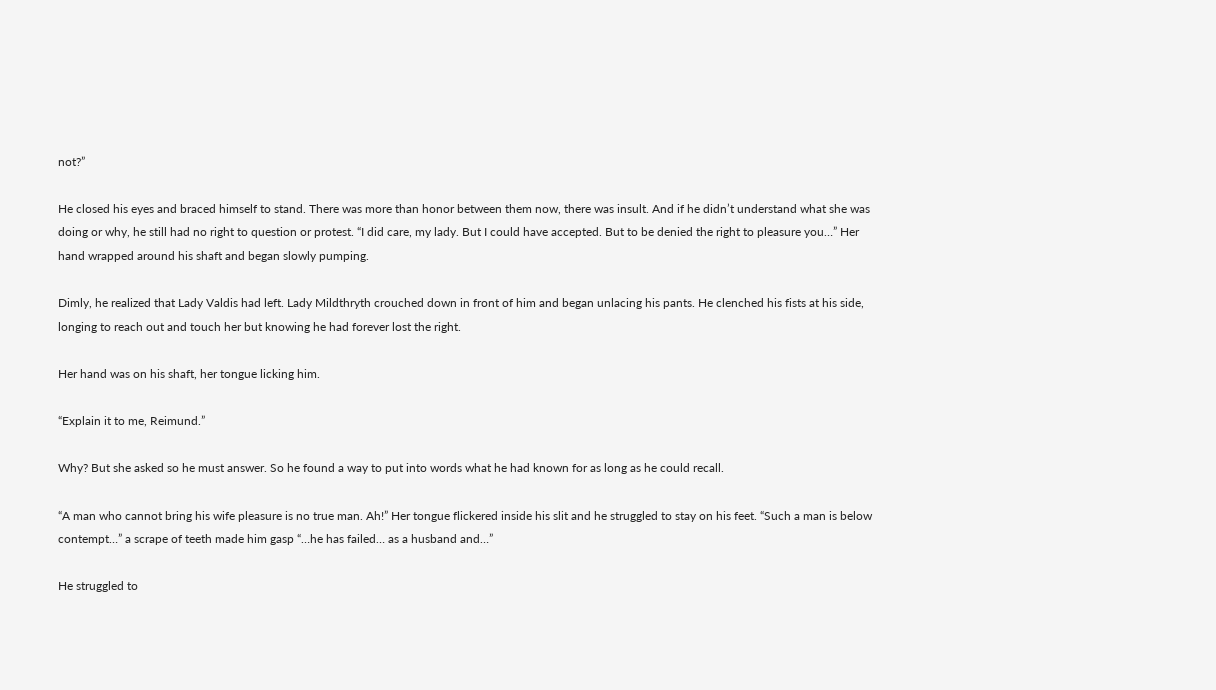not?”

He closed his eyes and braced himself to stand. There was more than honor between them now, there was insult. And if he didn’t understand what she was doing or why, he still had no right to question or protest. “I did care, my lady. But I could have accepted. But to be denied the right to pleasure you…” Her hand wrapped around his shaft and began slowly pumping.

Dimly, he realized that Lady Valdis had left. Lady Mildthryth crouched down in front of him and began unlacing his pants. He clenched his fists at his side, longing to reach out and touch her but knowing he had forever lost the right.

Her hand was on his shaft, her tongue licking him.

“Explain it to me, Reimund.”

Why? But she asked so he must answer. So he found a way to put into words what he had known for as long as he could recall.

“A man who cannot bring his wife pleasure is no true man. Ah!” Her tongue flickered inside his slit and he struggled to stay on his feet. “Such a man is below contempt…” a scrape of teeth made him gasp “…he has failed… as a husband and…”

He struggled to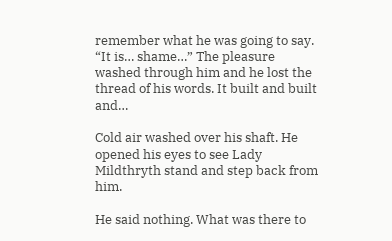remember what he was going to say. “It is… shame…” The pleasure washed through him and he lost the thread of his words. It built and built and…

Cold air washed over his shaft. He opened his eyes to see Lady Mildthryth stand and step back from him.

He said nothing. What was there to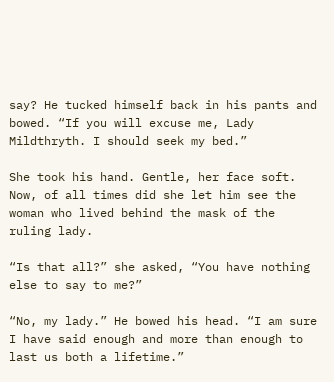say? He tucked himself back in his pants and bowed. “If you will excuse me, Lady Mildthryth. I should seek my bed.”

She took his hand. Gentle, her face soft. Now, of all times did she let him see the woman who lived behind the mask of the ruling lady.

“Is that all?” she asked, “You have nothing else to say to me?”

“No, my lady.” He bowed his head. “I am sure I have said enough and more than enough to last us both a lifetime.”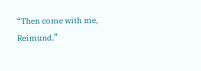“Then come with me, Reimund.”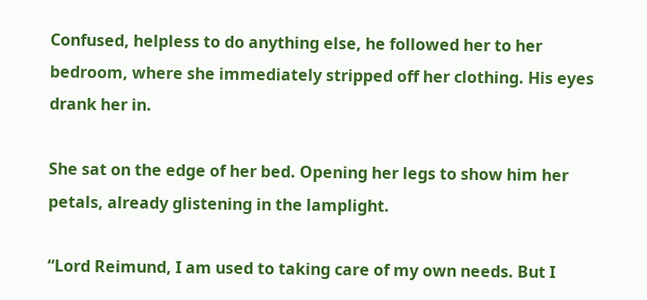Confused, helpless to do anything else, he followed her to her bedroom, where she immediately stripped off her clothing. His eyes drank her in.

She sat on the edge of her bed. Opening her legs to show him her petals, already glistening in the lamplight.

“Lord Reimund, I am used to taking care of my own needs. But I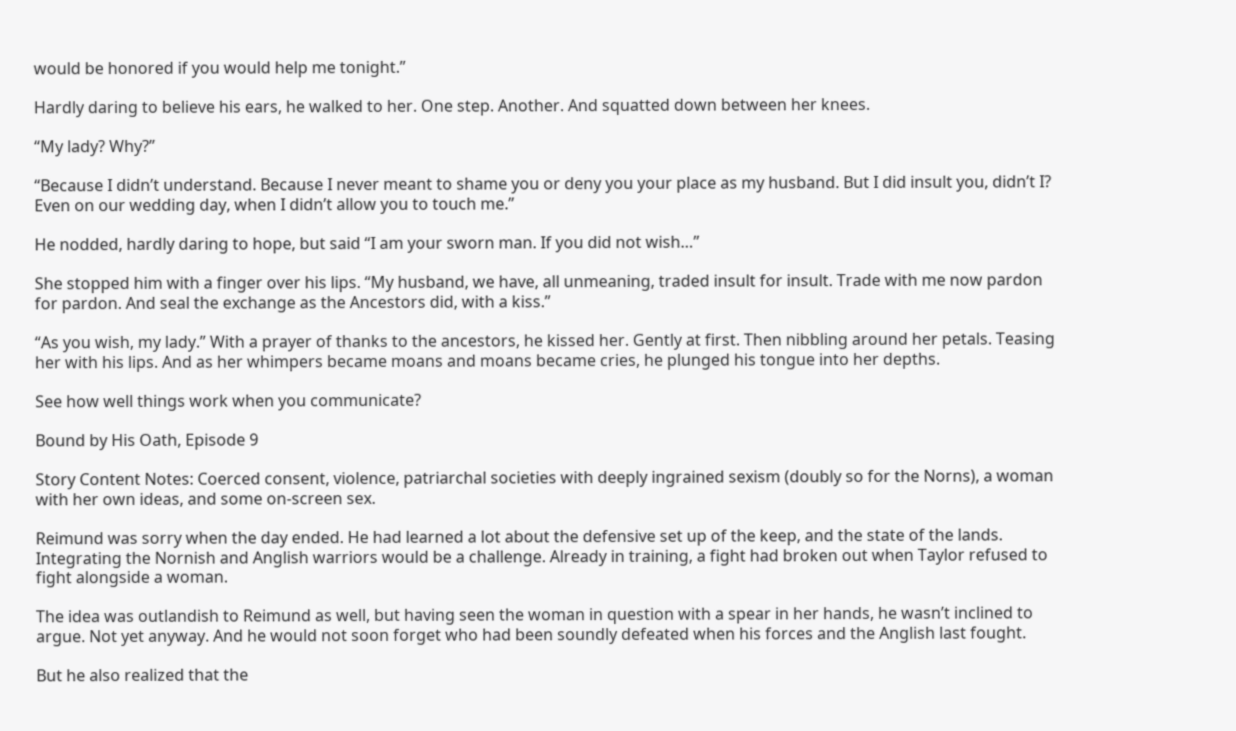would be honored if you would help me tonight.”

Hardly daring to believe his ears, he walked to her. One step. Another. And squatted down between her knees.

“My lady? Why?”

“Because I didn’t understand. Because I never meant to shame you or deny you your place as my husband. But I did insult you, didn’t I? Even on our wedding day, when I didn’t allow you to touch me.”

He nodded, hardly daring to hope, but said “I am your sworn man. If you did not wish…”

She stopped him with a finger over his lips. “My husband, we have, all unmeaning, traded insult for insult. Trade with me now pardon for pardon. And seal the exchange as the Ancestors did, with a kiss.”

“As you wish, my lady.” With a prayer of thanks to the ancestors, he kissed her. Gently at first. Then nibbling around her petals. Teasing her with his lips. And as her whimpers became moans and moans became cries, he plunged his tongue into her depths.

See how well things work when you communicate?

Bound by His Oath, Episode 9

Story Content Notes: Coerced consent, violence, patriarchal societies with deeply ingrained sexism (doubly so for the Norns), a woman with her own ideas, and some on-screen sex.

Reimund was sorry when the day ended. He had learned a lot about the defensive set up of the keep, and the state of the lands. Integrating the Nornish and Anglish warriors would be a challenge. Already in training, a fight had broken out when Taylor refused to fight alongside a woman.

The idea was outlandish to Reimund as well, but having seen the woman in question with a spear in her hands, he wasn’t inclined to argue. Not yet anyway. And he would not soon forget who had been soundly defeated when his forces and the Anglish last fought.

But he also realized that the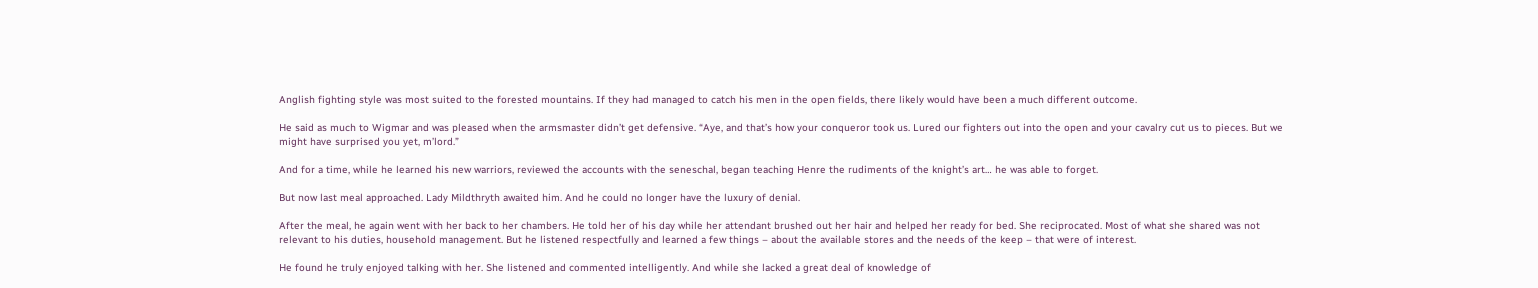Anglish fighting style was most suited to the forested mountains. If they had managed to catch his men in the open fields, there likely would have been a much different outcome.

He said as much to Wigmar and was pleased when the armsmaster didn’t get defensive. “Aye, and that’s how your conqueror took us. Lured our fighters out into the open and your cavalry cut us to pieces. But we might have surprised you yet, m’lord.”

And for a time, while he learned his new warriors, reviewed the accounts with the seneschal, began teaching Henre the rudiments of the knight’s art… he was able to forget.

But now last meal approached. Lady Mildthryth awaited him. And he could no longer have the luxury of denial.

After the meal, he again went with her back to her chambers. He told her of his day while her attendant brushed out her hair and helped her ready for bed. She reciprocated. Most of what she shared was not relevant to his duties, household management. But he listened respectfully and learned a few things – about the available stores and the needs of the keep – that were of interest.

He found he truly enjoyed talking with her. She listened and commented intelligently. And while she lacked a great deal of knowledge of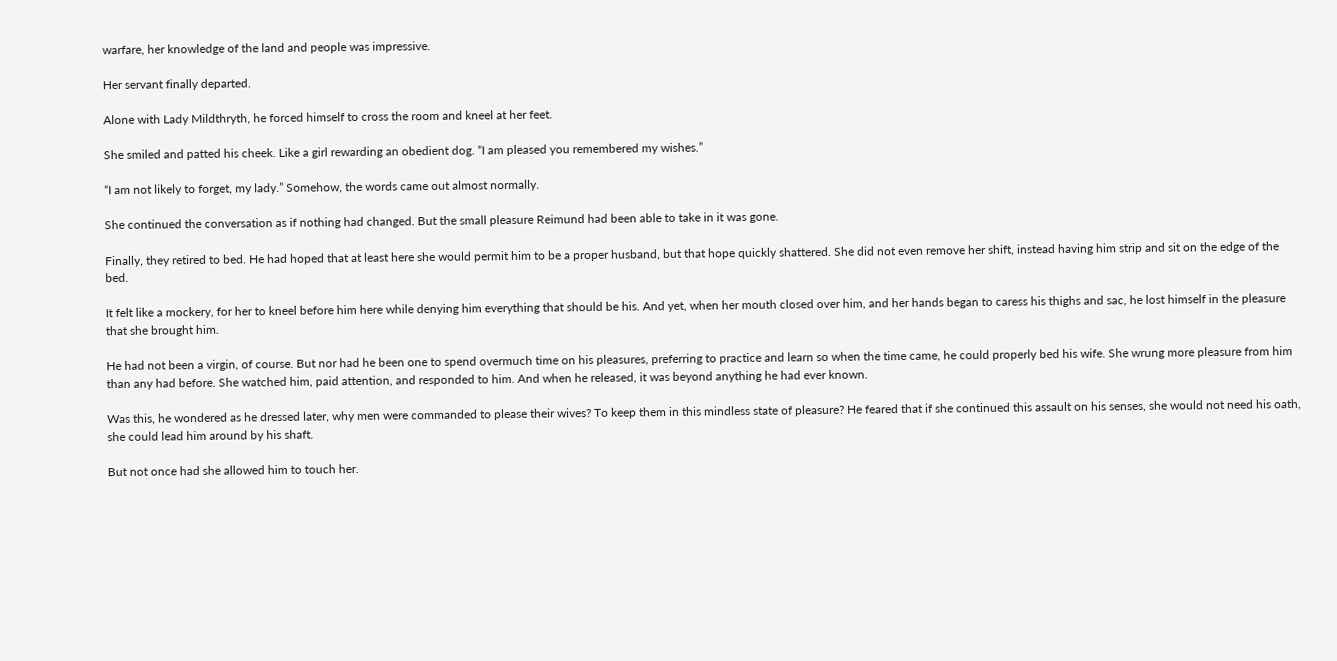warfare, her knowledge of the land and people was impressive.

Her servant finally departed.

Alone with Lady Mildthryth, he forced himself to cross the room and kneel at her feet.

She smiled and patted his cheek. Like a girl rewarding an obedient dog. “I am pleased you remembered my wishes.”

“I am not likely to forget, my lady.” Somehow, the words came out almost normally.

She continued the conversation as if nothing had changed. But the small pleasure Reimund had been able to take in it was gone.

Finally, they retired to bed. He had hoped that at least here she would permit him to be a proper husband, but that hope quickly shattered. She did not even remove her shift, instead having him strip and sit on the edge of the bed.

It felt like a mockery, for her to kneel before him here while denying him everything that should be his. And yet, when her mouth closed over him, and her hands began to caress his thighs and sac, he lost himself in the pleasure that she brought him.

He had not been a virgin, of course. But nor had he been one to spend overmuch time on his pleasures, preferring to practice and learn so when the time came, he could properly bed his wife. She wrung more pleasure from him than any had before. She watched him, paid attention, and responded to him. And when he released, it was beyond anything he had ever known.

Was this, he wondered as he dressed later, why men were commanded to please their wives? To keep them in this mindless state of pleasure? He feared that if she continued this assault on his senses, she would not need his oath, she could lead him around by his shaft.

But not once had she allowed him to touch her.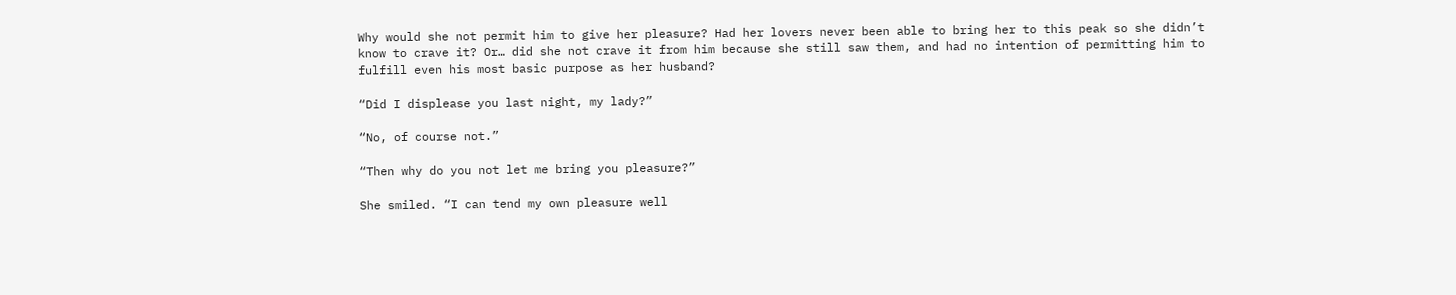Why would she not permit him to give her pleasure? Had her lovers never been able to bring her to this peak so she didn’t know to crave it? Or… did she not crave it from him because she still saw them, and had no intention of permitting him to fulfill even his most basic purpose as her husband?

“Did I displease you last night, my lady?”

“No, of course not.”

“Then why do you not let me bring you pleasure?”

She smiled. “I can tend my own pleasure well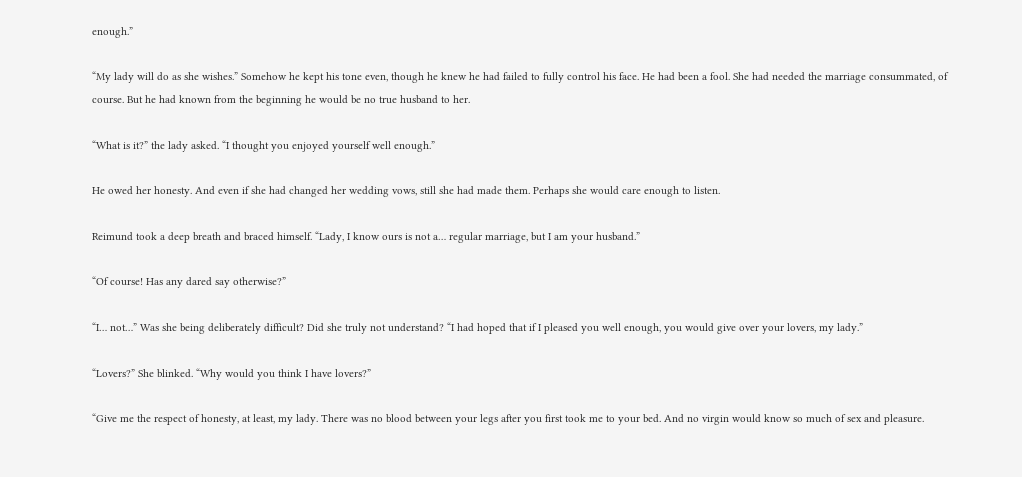enough.”

“My lady will do as she wishes.” Somehow he kept his tone even, though he knew he had failed to fully control his face. He had been a fool. She had needed the marriage consummated, of course. But he had known from the beginning he would be no true husband to her.

“What is it?” the lady asked. “I thought you enjoyed yourself well enough.”

He owed her honesty. And even if she had changed her wedding vows, still she had made them. Perhaps she would care enough to listen.

Reimund took a deep breath and braced himself. “Lady, I know ours is not a… regular marriage, but I am your husband.”

“Of course! Has any dared say otherwise?”

“I… not…” Was she being deliberately difficult? Did she truly not understand? “I had hoped that if I pleased you well enough, you would give over your lovers, my lady.”

“Lovers?” She blinked. “Why would you think I have lovers?”

“Give me the respect of honesty, at least, my lady. There was no blood between your legs after you first took me to your bed. And no virgin would know so much of sex and pleasure.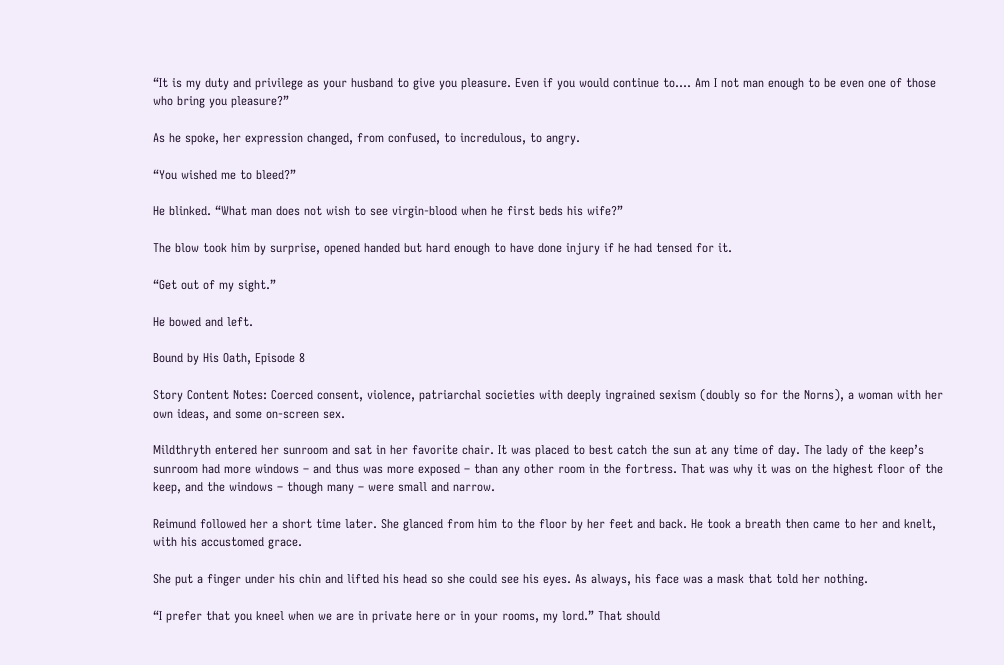“It is my duty and privilege as your husband to give you pleasure. Even if you would continue to…. Am I not man enough to be even one of those who bring you pleasure?”

As he spoke, her expression changed, from confused, to incredulous, to angry.

“You wished me to bleed?”

He blinked. “What man does not wish to see virgin-blood when he first beds his wife?”

The blow took him by surprise, opened handed but hard enough to have done injury if he had tensed for it.

“Get out of my sight.”

He bowed and left.

Bound by His Oath, Episode 8

Story Content Notes: Coerced consent, violence, patriarchal societies with deeply ingrained sexism (doubly so for the Norns), a woman with her own ideas, and some on-screen sex.

Mildthryth entered her sunroom and sat in her favorite chair. It was placed to best catch the sun at any time of day. The lady of the keep’s sunroom had more windows – and thus was more exposed – than any other room in the fortress. That was why it was on the highest floor of the keep, and the windows – though many – were small and narrow.

Reimund followed her a short time later. She glanced from him to the floor by her feet and back. He took a breath then came to her and knelt, with his accustomed grace.

She put a finger under his chin and lifted his head so she could see his eyes. As always, his face was a mask that told her nothing.

“I prefer that you kneel when we are in private here or in your rooms, my lord.” That should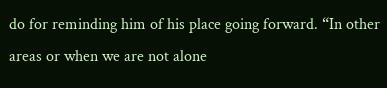do for reminding him of his place going forward. “In other areas or when we are not alone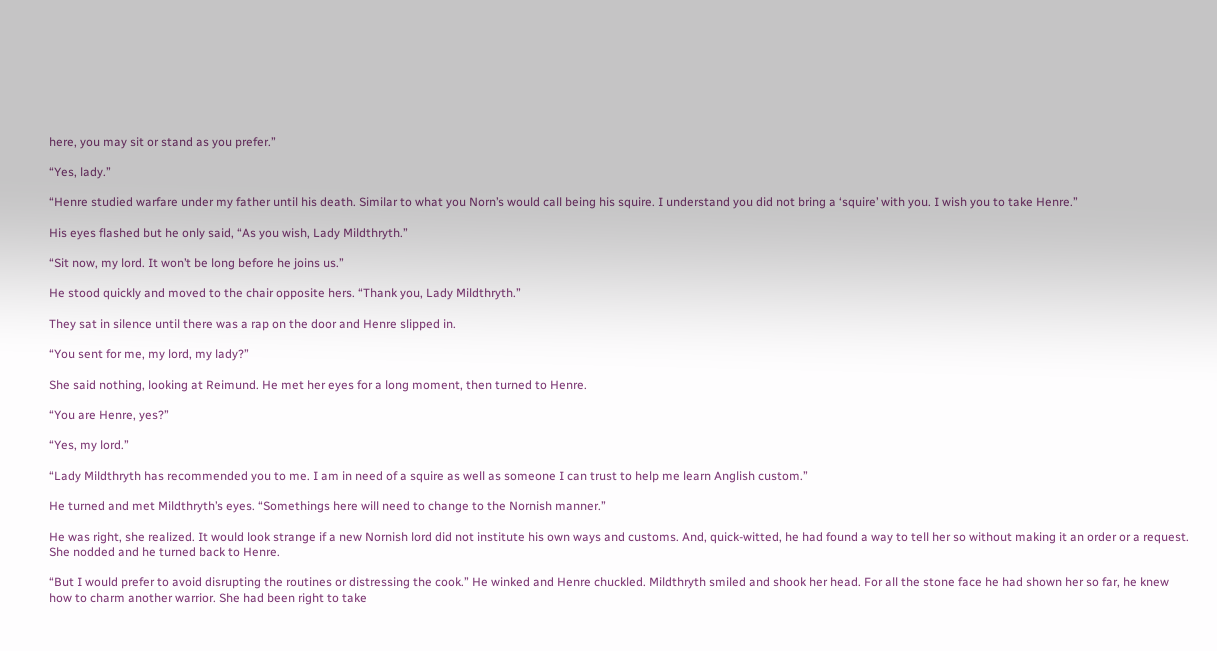here, you may sit or stand as you prefer.”

“Yes, lady.”

“Henre studied warfare under my father until his death. Similar to what you Norn’s would call being his squire. I understand you did not bring a ‘squire’ with you. I wish you to take Henre.”

His eyes flashed but he only said, “As you wish, Lady Mildthryth.”

“Sit now, my lord. It won’t be long before he joins us.”

He stood quickly and moved to the chair opposite hers. “Thank you, Lady Mildthryth.”

They sat in silence until there was a rap on the door and Henre slipped in.

“You sent for me, my lord, my lady?”

She said nothing, looking at Reimund. He met her eyes for a long moment, then turned to Henre.

“You are Henre, yes?”

“Yes, my lord.”

“Lady Mildthryth has recommended you to me. I am in need of a squire as well as someone I can trust to help me learn Anglish custom.”

He turned and met Mildthryth’s eyes. “Somethings here will need to change to the Nornish manner.”

He was right, she realized. It would look strange if a new Nornish lord did not institute his own ways and customs. And, quick-witted, he had found a way to tell her so without making it an order or a request. She nodded and he turned back to Henre.

“But I would prefer to avoid disrupting the routines or distressing the cook.” He winked and Henre chuckled. Mildthryth smiled and shook her head. For all the stone face he had shown her so far, he knew how to charm another warrior. She had been right to take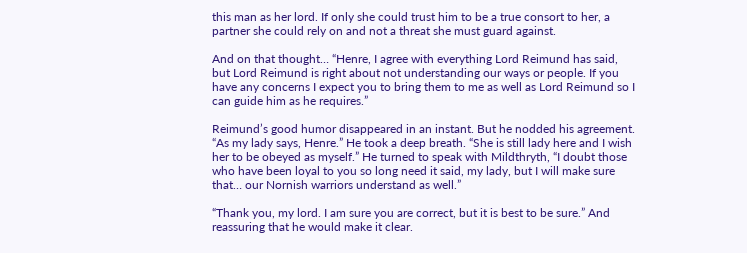this man as her lord. If only she could trust him to be a true consort to her, a partner she could rely on and not a threat she must guard against.

And on that thought… “Henre, I agree with everything Lord Reimund has said, but Lord Reimund is right about not understanding our ways or people. If you have any concerns I expect you to bring them to me as well as Lord Reimund so I can guide him as he requires.”

Reimund’s good humor disappeared in an instant. But he nodded his agreement. “As my lady says, Henre.” He took a deep breath. “She is still lady here and I wish her to be obeyed as myself.” He turned to speak with Mildthryth, “I doubt those who have been loyal to you so long need it said, my lady, but I will make sure that… our Nornish warriors understand as well.”

“Thank you, my lord. I am sure you are correct, but it is best to be sure.” And reassuring that he would make it clear.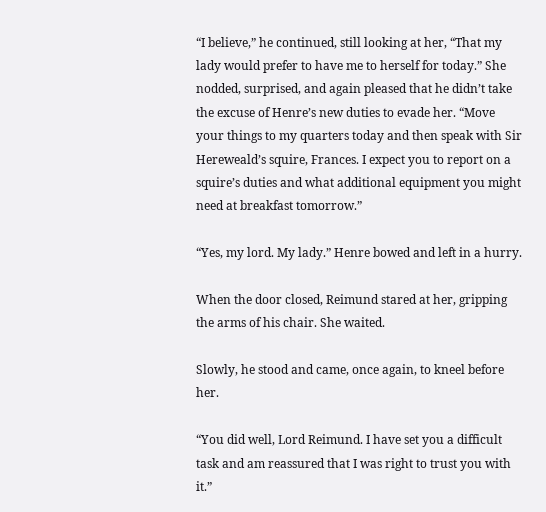“I believe,” he continued, still looking at her, “That my lady would prefer to have me to herself for today.” She nodded, surprised, and again pleased that he didn’t take the excuse of Henre’s new duties to evade her. “Move your things to my quarters today and then speak with Sir Hereweald’s squire, Frances. I expect you to report on a squire’s duties and what additional equipment you might need at breakfast tomorrow.”

“Yes, my lord. My lady.” Henre bowed and left in a hurry.

When the door closed, Reimund stared at her, gripping the arms of his chair. She waited.

Slowly, he stood and came, once again, to kneel before her.

“You did well, Lord Reimund. I have set you a difficult task and am reassured that I was right to trust you with it.”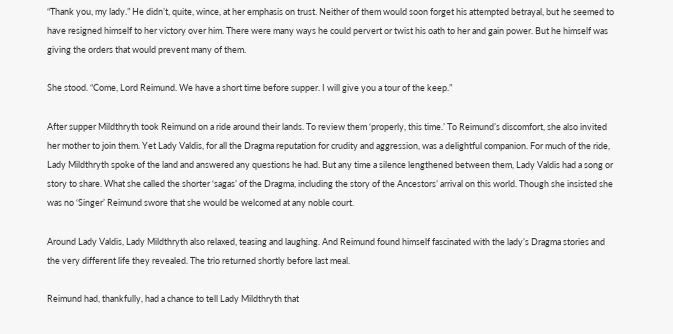“Thank you, my lady.” He didn’t, quite, wince, at her emphasis on trust. Neither of them would soon forget his attempted betrayal, but he seemed to have resigned himself to her victory over him. There were many ways he could pervert or twist his oath to her and gain power. But he himself was giving the orders that would prevent many of them.

She stood. “Come, Lord Reimund. We have a short time before supper. I will give you a tour of the keep.”

After supper Mildthryth took Reimund on a ride around their lands. To review them ‘properly, this time.’ To Reimund’s discomfort, she also invited her mother to join them. Yet Lady Valdis, for all the Dragma reputation for crudity and aggression, was a delightful companion. For much of the ride, Lady Mildthryth spoke of the land and answered any questions he had. But any time a silence lengthened between them, Lady Valdis had a song or story to share. What she called the shorter ‘sagas’ of the Dragma, including the story of the Ancestors’ arrival on this world. Though she insisted she was no ‘Singer’ Reimund swore that she would be welcomed at any noble court.

Around Lady Valdis, Lady Mildthryth also relaxed, teasing and laughing. And Reimund found himself fascinated with the lady’s Dragma stories and the very different life they revealed. The trio returned shortly before last meal.

Reimund had, thankfully, had a chance to tell Lady Mildthryth that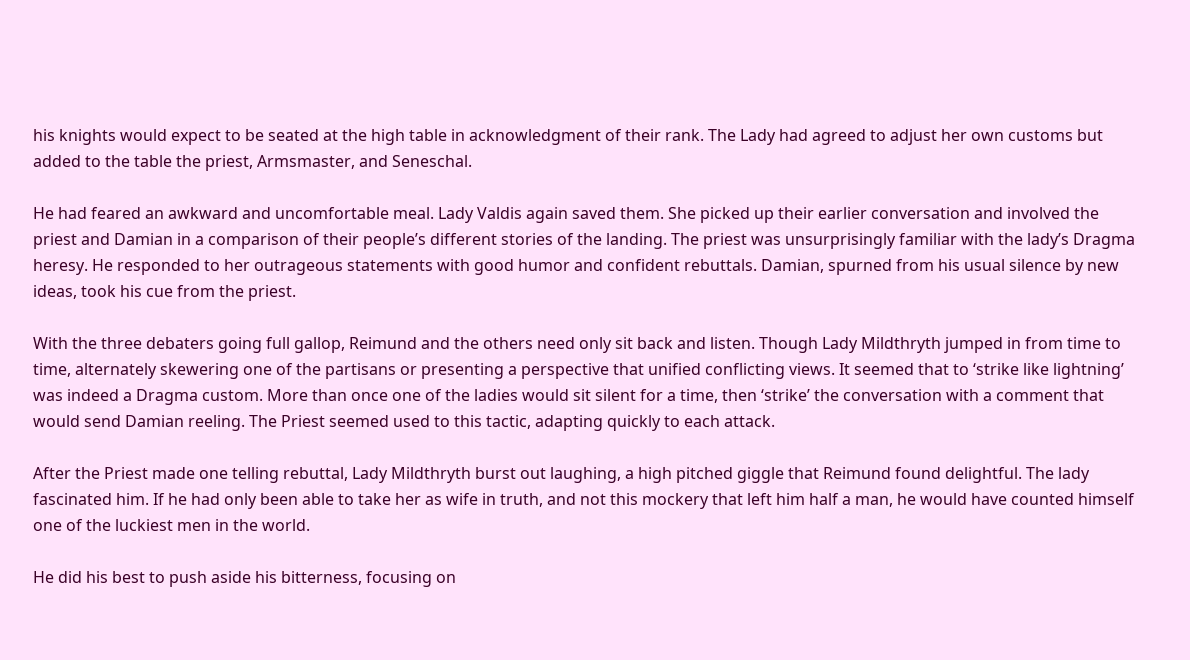his knights would expect to be seated at the high table in acknowledgment of their rank. The Lady had agreed to adjust her own customs but added to the table the priest, Armsmaster, and Seneschal.

He had feared an awkward and uncomfortable meal. Lady Valdis again saved them. She picked up their earlier conversation and involved the priest and Damian in a comparison of their people’s different stories of the landing. The priest was unsurprisingly familiar with the lady’s Dragma heresy. He responded to her outrageous statements with good humor and confident rebuttals. Damian, spurned from his usual silence by new ideas, took his cue from the priest.

With the three debaters going full gallop, Reimund and the others need only sit back and listen. Though Lady Mildthryth jumped in from time to time, alternately skewering one of the partisans or presenting a perspective that unified conflicting views. It seemed that to ‘strike like lightning’ was indeed a Dragma custom. More than once one of the ladies would sit silent for a time, then ‘strike’ the conversation with a comment that would send Damian reeling. The Priest seemed used to this tactic, adapting quickly to each attack.

After the Priest made one telling rebuttal, Lady Mildthryth burst out laughing, a high pitched giggle that Reimund found delightful. The lady fascinated him. If he had only been able to take her as wife in truth, and not this mockery that left him half a man, he would have counted himself one of the luckiest men in the world.

He did his best to push aside his bitterness, focusing on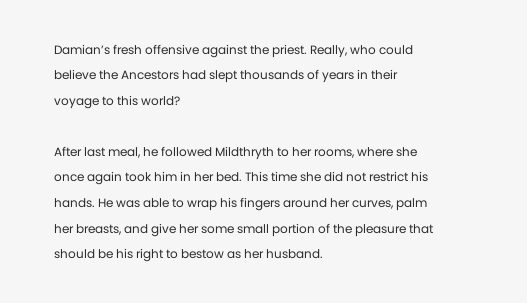Damian’s fresh offensive against the priest. Really, who could believe the Ancestors had slept thousands of years in their voyage to this world?

After last meal, he followed Mildthryth to her rooms, where she once again took him in her bed. This time she did not restrict his hands. He was able to wrap his fingers around her curves, palm her breasts, and give her some small portion of the pleasure that should be his right to bestow as her husband.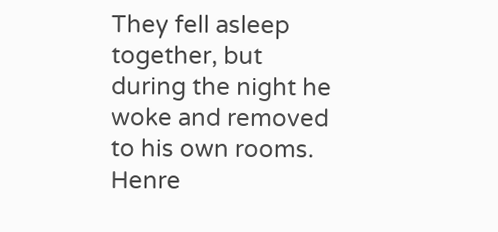They fell asleep together, but during the night he woke and removed to his own rooms. Henre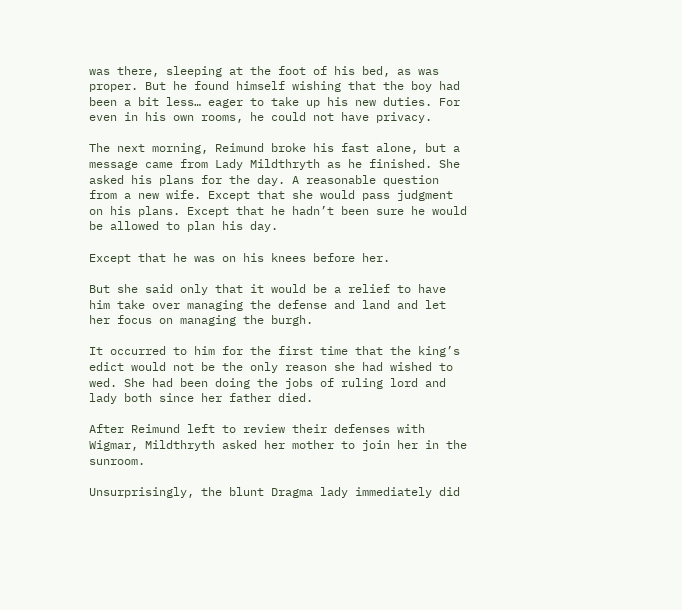was there, sleeping at the foot of his bed, as was proper. But he found himself wishing that the boy had been a bit less… eager to take up his new duties. For even in his own rooms, he could not have privacy.

The next morning, Reimund broke his fast alone, but a message came from Lady Mildthryth as he finished. She asked his plans for the day. A reasonable question from a new wife. Except that she would pass judgment on his plans. Except that he hadn’t been sure he would be allowed to plan his day.

Except that he was on his knees before her.

But she said only that it would be a relief to have him take over managing the defense and land and let her focus on managing the burgh.

It occurred to him for the first time that the king’s edict would not be the only reason she had wished to wed. She had been doing the jobs of ruling lord and lady both since her father died.

After Reimund left to review their defenses with Wigmar, Mildthryth asked her mother to join her in the sunroom.

Unsurprisingly, the blunt Dragma lady immediately did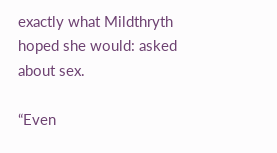exactly what Mildthryth hoped she would: asked about sex.

“Even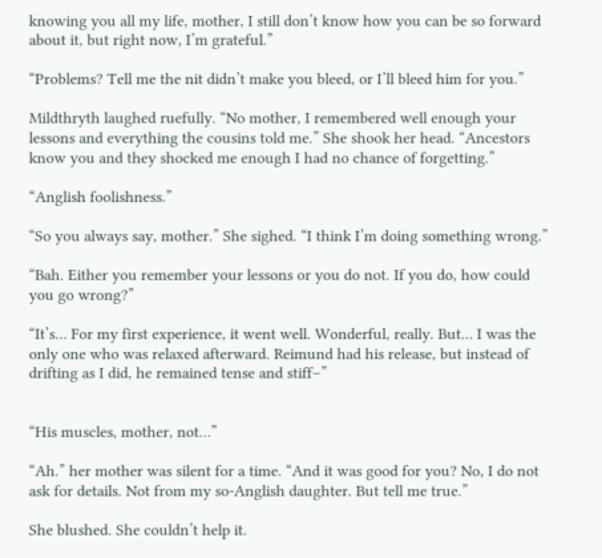knowing you all my life, mother, I still don’t know how you can be so forward about it, but right now, I’m grateful.”

“Problems? Tell me the nit didn’t make you bleed, or I’ll bleed him for you.”

Mildthryth laughed ruefully. “No mother, I remembered well enough your lessons and everything the cousins told me.” She shook her head. “Ancestors know you and they shocked me enough I had no chance of forgetting.”

“Anglish foolishness.”

“So you always say, mother.” She sighed. “I think I’m doing something wrong.”

“Bah. Either you remember your lessons or you do not. If you do, how could you go wrong?”

“It’s… For my first experience, it went well. Wonderful, really. But… I was the only one who was relaxed afterward. Reimund had his release, but instead of drifting as I did, he remained tense and stiff–”


“His muscles, mother, not…”

“Ah.” her mother was silent for a time. “And it was good for you? No, I do not ask for details. Not from my so-Anglish daughter. But tell me true.”

She blushed. She couldn’t help it.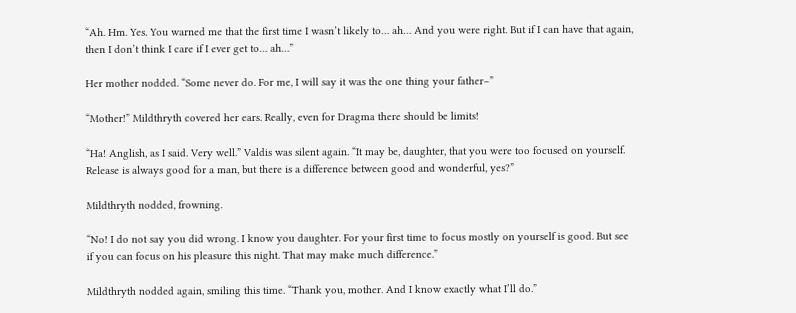“Ah. Hm. Yes. You warned me that the first time I wasn’t likely to… ah… And you were right. But if I can have that again, then I don’t think I care if I ever get to… ah…”

Her mother nodded. “Some never do. For me, I will say it was the one thing your father–”

“Mother!” Mildthryth covered her ears. Really, even for Dragma there should be limits!

“Ha! Anglish, as I said. Very well.” Valdis was silent again. “It may be, daughter, that you were too focused on yourself. Release is always good for a man, but there is a difference between good and wonderful, yes?”

Mildthryth nodded, frowning.

“No! I do not say you did wrong. I know you daughter. For your first time to focus mostly on yourself is good. But see if you can focus on his pleasure this night. That may make much difference.”

Mildthryth nodded again, smiling this time. “Thank you, mother. And I know exactly what I’ll do.”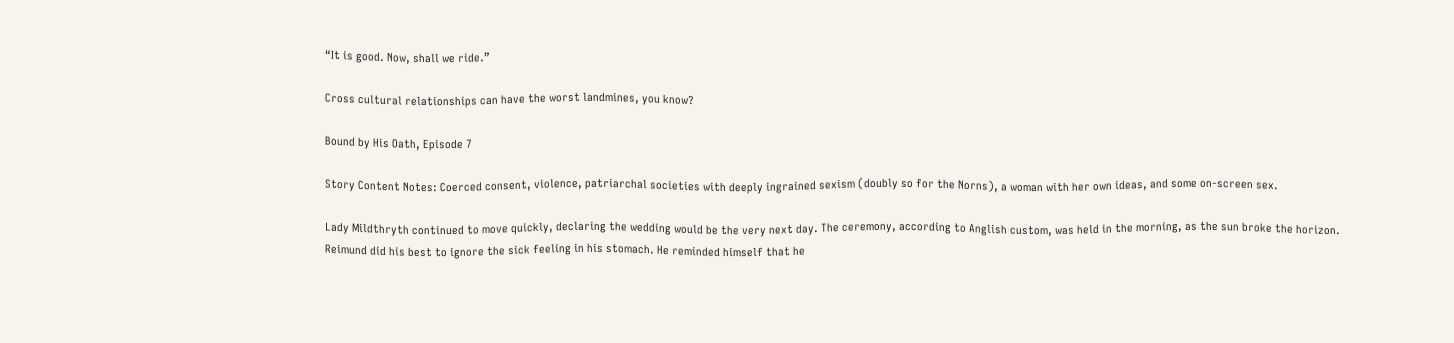“It is good. Now, shall we ride.”

Cross cultural relationships can have the worst landmines, you know?

Bound by His Oath, Episode 7

Story Content Notes: Coerced consent, violence, patriarchal societies with deeply ingrained sexism (doubly so for the Norns), a woman with her own ideas, and some on-screen sex.

Lady Mildthryth continued to move quickly, declaring the wedding would be the very next day. The ceremony, according to Anglish custom, was held in the morning, as the sun broke the horizon. Reimund did his best to ignore the sick feeling in his stomach. He reminded himself that he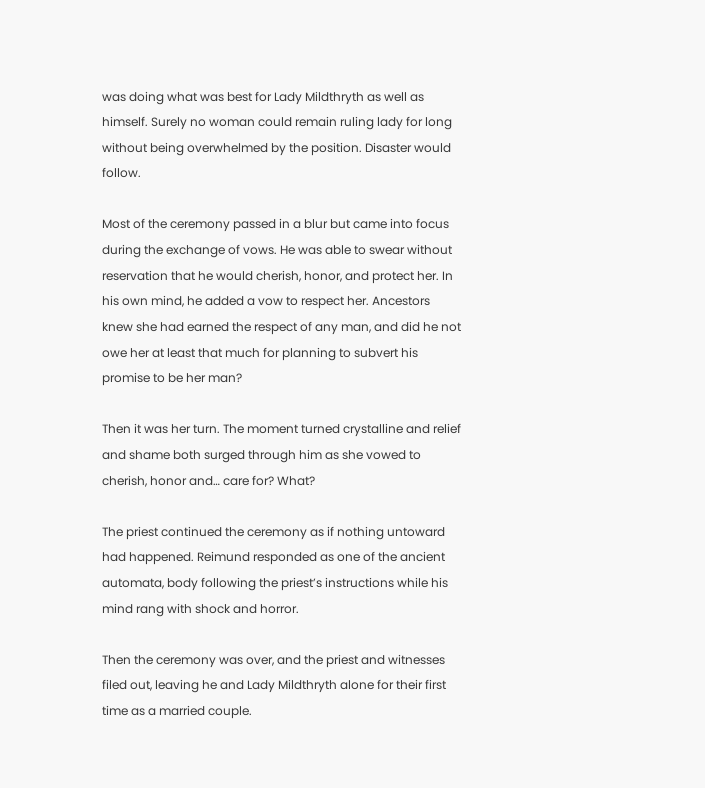was doing what was best for Lady Mildthryth as well as himself. Surely no woman could remain ruling lady for long without being overwhelmed by the position. Disaster would follow.

Most of the ceremony passed in a blur but came into focus during the exchange of vows. He was able to swear without reservation that he would cherish, honor, and protect her. In his own mind, he added a vow to respect her. Ancestors knew she had earned the respect of any man, and did he not owe her at least that much for planning to subvert his promise to be her man?

Then it was her turn. The moment turned crystalline and relief and shame both surged through him as she vowed to cherish, honor and… care for? What?

The priest continued the ceremony as if nothing untoward had happened. Reimund responded as one of the ancient automata, body following the priest’s instructions while his mind rang with shock and horror.

Then the ceremony was over, and the priest and witnesses filed out, leaving he and Lady Mildthryth alone for their first time as a married couple.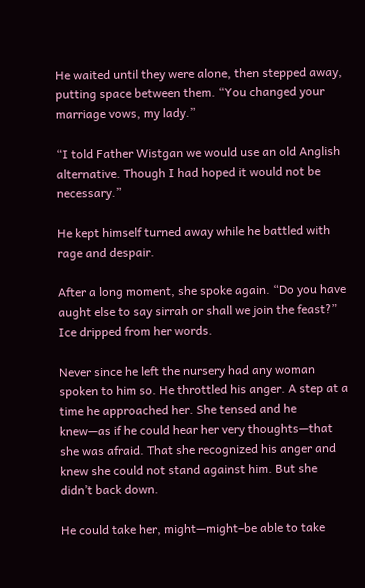He waited until they were alone, then stepped away, putting space between them. “You changed your marriage vows, my lady.”

“I told Father Wistgan we would use an old Anglish alternative. Though I had hoped it would not be necessary.”

He kept himself turned away while he battled with rage and despair.

After a long moment, she spoke again. “Do you have aught else to say sirrah or shall we join the feast?” Ice dripped from her words.

Never since he left the nursery had any woman spoken to him so. He throttled his anger. A step at a time he approached her. She tensed and he knew—as if he could hear her very thoughts—that she was afraid. That she recognized his anger and knew she could not stand against him. But she didn’t back down.

He could take her, might—might–be able to take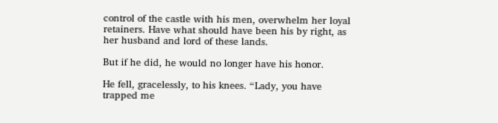control of the castle with his men, overwhelm her loyal retainers. Have what should have been his by right, as her husband and lord of these lands.

But if he did, he would no longer have his honor.

He fell, gracelessly, to his knees. “Lady, you have trapped me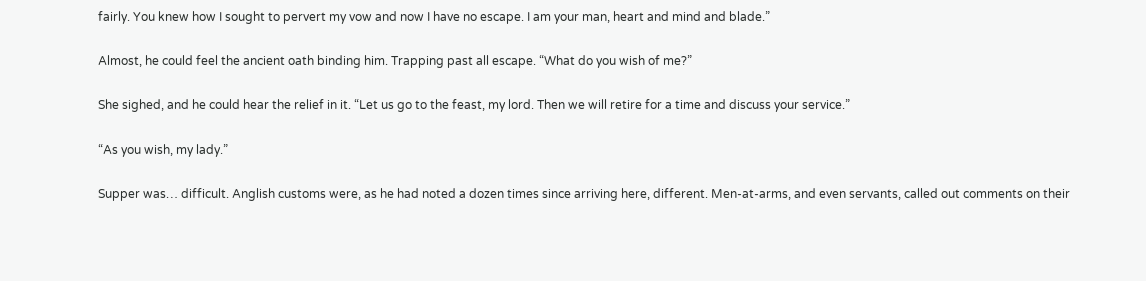fairly. You knew how I sought to pervert my vow and now I have no escape. I am your man, heart and mind and blade.”

Almost, he could feel the ancient oath binding him. Trapping past all escape. “What do you wish of me?”

She sighed, and he could hear the relief in it. “Let us go to the feast, my lord. Then we will retire for a time and discuss your service.”

“As you wish, my lady.”

Supper was… difficult. Anglish customs were, as he had noted a dozen times since arriving here, different. Men-at-arms, and even servants, called out comments on their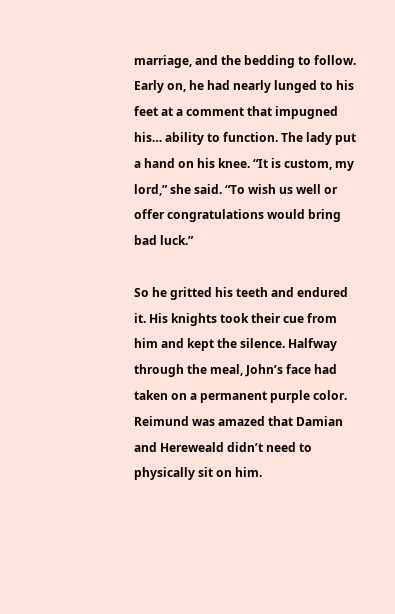marriage, and the bedding to follow. Early on, he had nearly lunged to his feet at a comment that impugned his… ability to function. The lady put a hand on his knee. “It is custom, my lord,” she said. “To wish us well or offer congratulations would bring bad luck.”

So he gritted his teeth and endured it. His knights took their cue from him and kept the silence. Halfway through the meal, John’s face had taken on a permanent purple color. Reimund was amazed that Damian and Hereweald didn’t need to physically sit on him.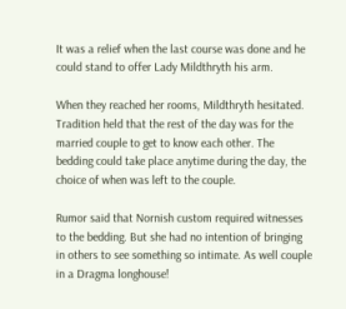It was a relief when the last course was done and he could stand to offer Lady Mildthryth his arm.

When they reached her rooms, Mildthryth hesitated. Tradition held that the rest of the day was for the married couple to get to know each other. The bedding could take place anytime during the day, the choice of when was left to the couple.

Rumor said that Nornish custom required witnesses to the bedding. But she had no intention of bringing in others to see something so intimate. As well couple in a Dragma longhouse!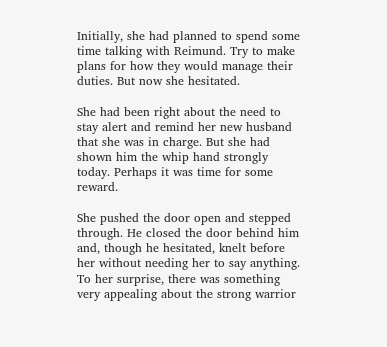Initially, she had planned to spend some time talking with Reimund. Try to make plans for how they would manage their duties. But now she hesitated.

She had been right about the need to stay alert and remind her new husband that she was in charge. But she had shown him the whip hand strongly today. Perhaps it was time for some reward.

She pushed the door open and stepped through. He closed the door behind him and, though he hesitated, knelt before her without needing her to say anything. To her surprise, there was something very appealing about the strong warrior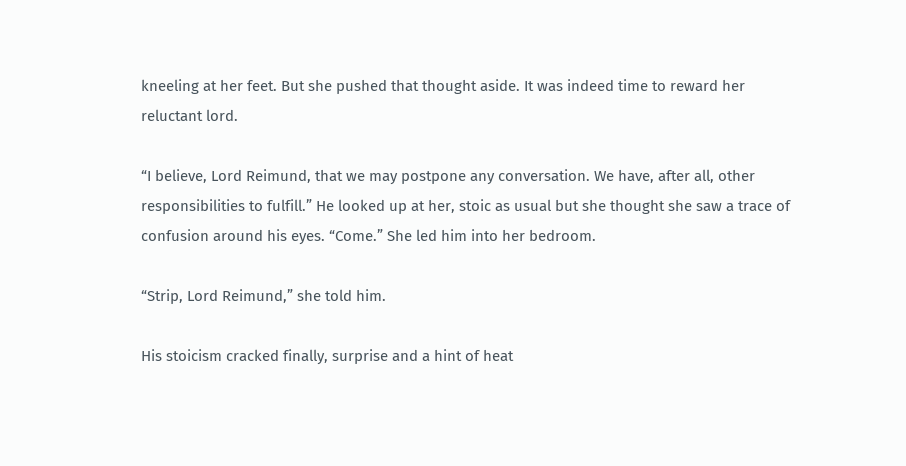kneeling at her feet. But she pushed that thought aside. It was indeed time to reward her reluctant lord.

“I believe, Lord Reimund, that we may postpone any conversation. We have, after all, other responsibilities to fulfill.” He looked up at her, stoic as usual but she thought she saw a trace of confusion around his eyes. “Come.” She led him into her bedroom.

“Strip, Lord Reimund,” she told him.

His stoicism cracked finally, surprise and a hint of heat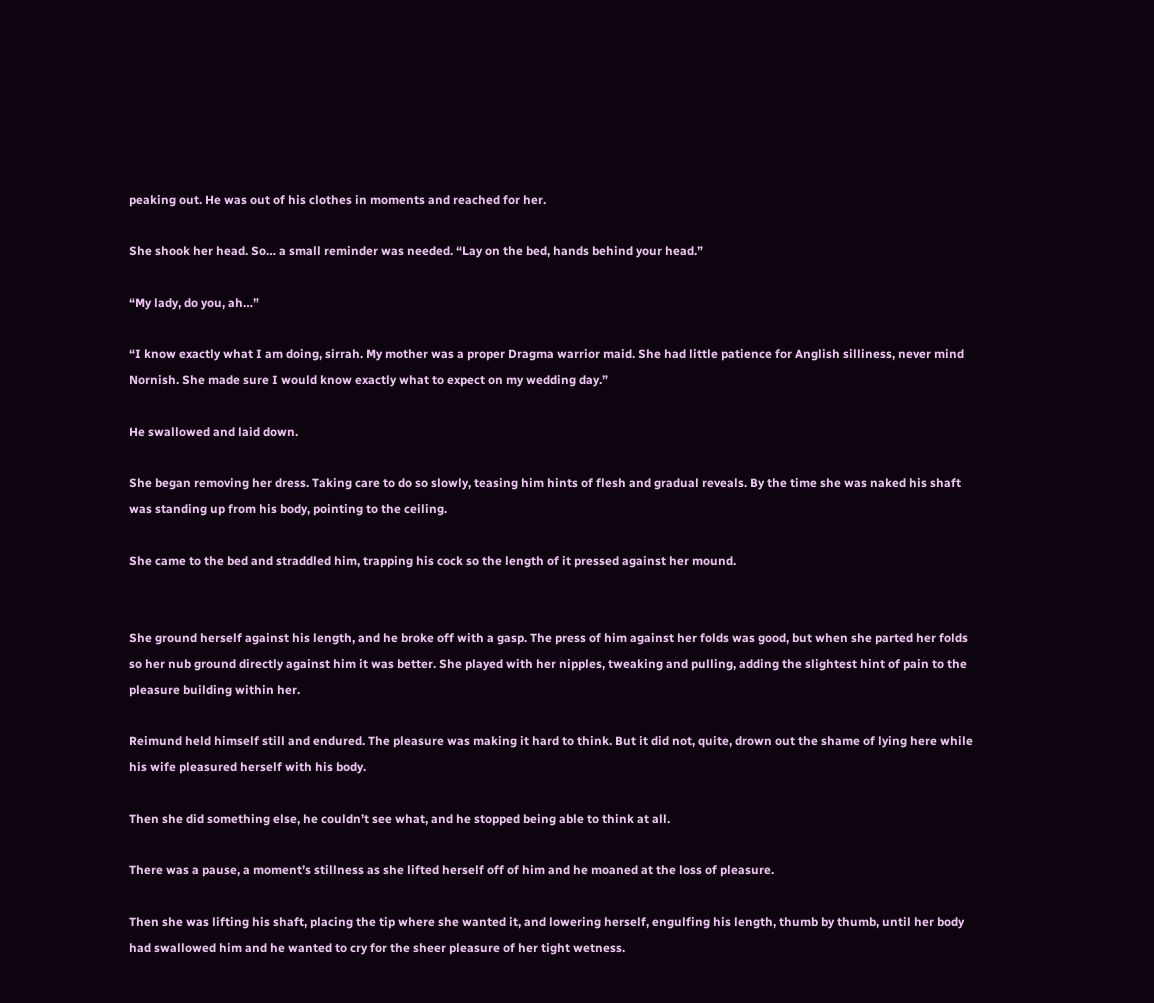peaking out. He was out of his clothes in moments and reached for her.

She shook her head. So… a small reminder was needed. “Lay on the bed, hands behind your head.”

“My lady, do you, ah…”

“I know exactly what I am doing, sirrah. My mother was a proper Dragma warrior maid. She had little patience for Anglish silliness, never mind Nornish. She made sure I would know exactly what to expect on my wedding day.”

He swallowed and laid down.

She began removing her dress. Taking care to do so slowly, teasing him hints of flesh and gradual reveals. By the time she was naked his shaft was standing up from his body, pointing to the ceiling.

She came to the bed and straddled him, trapping his cock so the length of it pressed against her mound.


She ground herself against his length, and he broke off with a gasp. The press of him against her folds was good, but when she parted her folds so her nub ground directly against him it was better. She played with her nipples, tweaking and pulling, adding the slightest hint of pain to the pleasure building within her.

Reimund held himself still and endured. The pleasure was making it hard to think. But it did not, quite, drown out the shame of lying here while his wife pleasured herself with his body.

Then she did something else, he couldn’t see what, and he stopped being able to think at all.

There was a pause, a moment’s stillness as she lifted herself off of him and he moaned at the loss of pleasure.

Then she was lifting his shaft, placing the tip where she wanted it, and lowering herself, engulfing his length, thumb by thumb, until her body had swallowed him and he wanted to cry for the sheer pleasure of her tight wetness.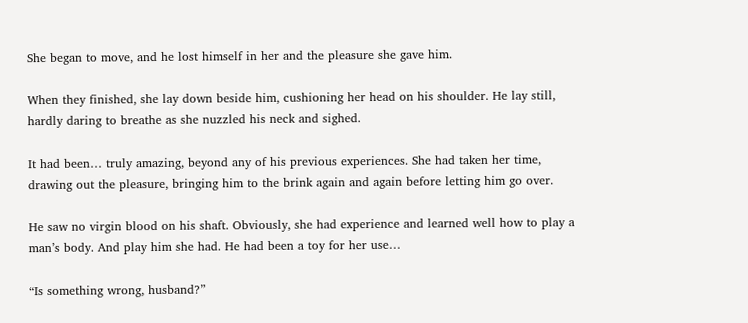She began to move, and he lost himself in her and the pleasure she gave him.

When they finished, she lay down beside him, cushioning her head on his shoulder. He lay still, hardly daring to breathe as she nuzzled his neck and sighed.

It had been… truly amazing, beyond any of his previous experiences. She had taken her time, drawing out the pleasure, bringing him to the brink again and again before letting him go over.

He saw no virgin blood on his shaft. Obviously, she had experience and learned well how to play a man’s body. And play him she had. He had been a toy for her use…

“Is something wrong, husband?”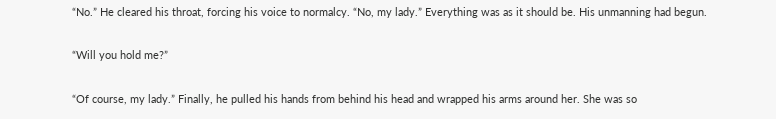“No.” He cleared his throat, forcing his voice to normalcy. “No, my lady.” Everything was as it should be. His unmanning had begun.

“Will you hold me?”

“Of course, my lady.” Finally, he pulled his hands from behind his head and wrapped his arms around her. She was so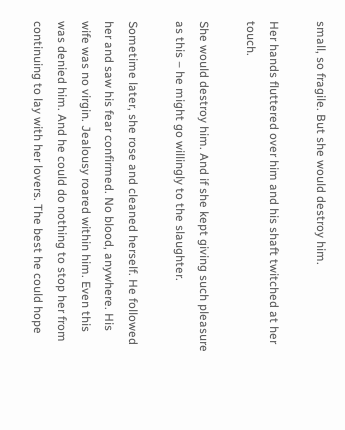small, so fragile. But she would destroy him.

Her hands fluttered over him and his shaft twitched at her touch.

She would destroy him. And if she kept giving such pleasure as this – he might go willingly to the slaughter.

Sometime later, she rose and cleaned herself. He followed her and saw his fear confirmed. No blood, anywhere. His wife was no virgin. Jealousy roared within him. Even this was denied him. And he could do nothing to stop her from continuing to lay with her lovers. The best he could hope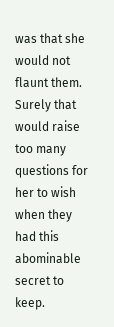was that she would not flaunt them. Surely that would raise too many questions for her to wish when they had this abominable secret to keep.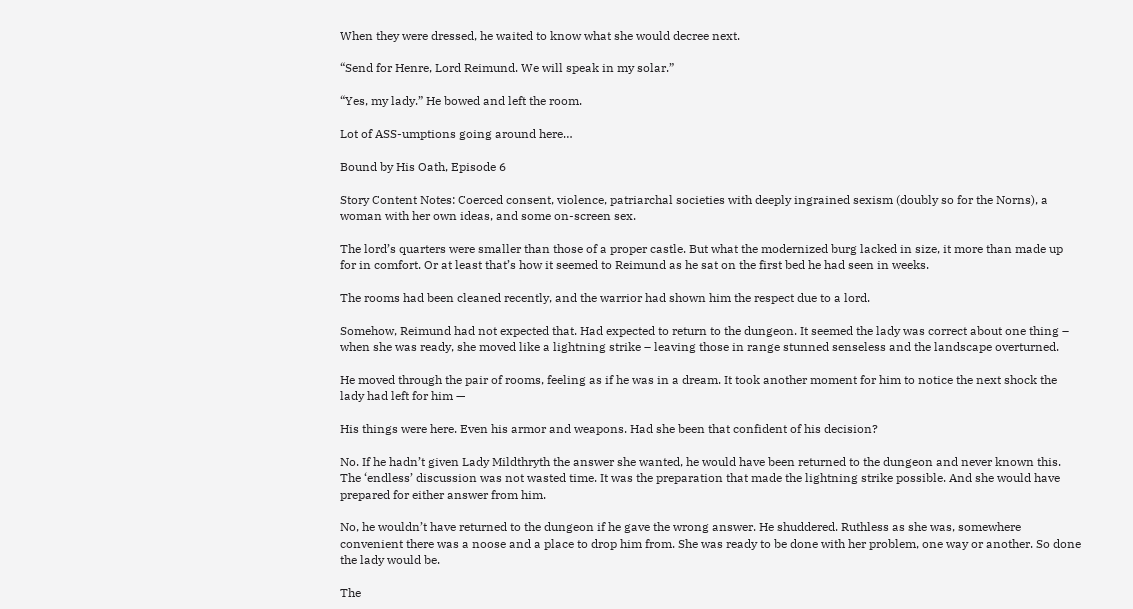When they were dressed, he waited to know what she would decree next.

“Send for Henre, Lord Reimund. We will speak in my solar.”

“Yes, my lady.” He bowed and left the room.

Lot of ASS-umptions going around here…

Bound by His Oath, Episode 6

Story Content Notes: Coerced consent, violence, patriarchal societies with deeply ingrained sexism (doubly so for the Norns), a woman with her own ideas, and some on-screen sex.

The lord’s quarters were smaller than those of a proper castle. But what the modernized burg lacked in size, it more than made up for in comfort. Or at least that’s how it seemed to Reimund as he sat on the first bed he had seen in weeks.

The rooms had been cleaned recently, and the warrior had shown him the respect due to a lord.

Somehow, Reimund had not expected that. Had expected to return to the dungeon. It seemed the lady was correct about one thing – when she was ready, she moved like a lightning strike – leaving those in range stunned senseless and the landscape overturned.

He moved through the pair of rooms, feeling as if he was in a dream. It took another moment for him to notice the next shock the lady had left for him —

His things were here. Even his armor and weapons. Had she been that confident of his decision?

No. If he hadn’t given Lady Mildthryth the answer she wanted, he would have been returned to the dungeon and never known this. The ‘endless’ discussion was not wasted time. It was the preparation that made the lightning strike possible. And she would have prepared for either answer from him.

No, he wouldn’t have returned to the dungeon if he gave the wrong answer. He shuddered. Ruthless as she was, somewhere convenient there was a noose and a place to drop him from. She was ready to be done with her problem, one way or another. So done the lady would be.

The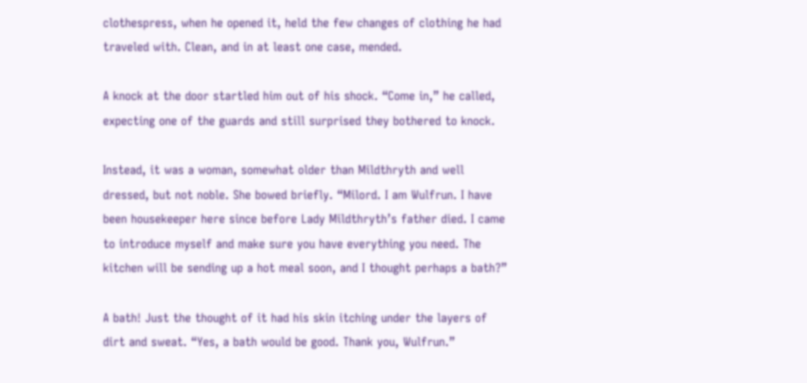clothespress, when he opened it, held the few changes of clothing he had traveled with. Clean, and in at least one case, mended.

A knock at the door startled him out of his shock. “Come in,” he called, expecting one of the guards and still surprised they bothered to knock.

Instead, it was a woman, somewhat older than Mildthryth and well dressed, but not noble. She bowed briefly. “Milord. I am Wulfrun. I have been housekeeper here since before Lady Mildthryth’s father died. I came to introduce myself and make sure you have everything you need. The kitchen will be sending up a hot meal soon, and I thought perhaps a bath?”

A bath! Just the thought of it had his skin itching under the layers of dirt and sweat. “Yes, a bath would be good. Thank you, Wulfrun.”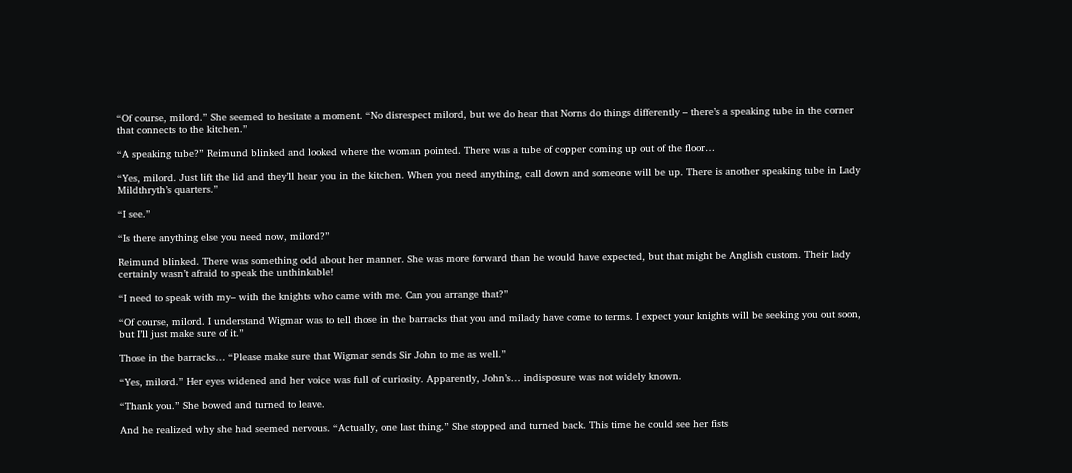“Of course, milord.” She seemed to hesitate a moment. “No disrespect milord, but we do hear that Norns do things differently – there’s a speaking tube in the corner that connects to the kitchen.”

“A speaking tube?” Reimund blinked and looked where the woman pointed. There was a tube of copper coming up out of the floor…

“Yes, milord. Just lift the lid and they’ll hear you in the kitchen. When you need anything, call down and someone will be up. There is another speaking tube in Lady Mildthryth’s quarters.”

“I see.”

“Is there anything else you need now, milord?”

Reimund blinked. There was something odd about her manner. She was more forward than he would have expected, but that might be Anglish custom. Their lady certainly wasn’t afraid to speak the unthinkable!

“I need to speak with my– with the knights who came with me. Can you arrange that?”

“Of course, milord. I understand Wigmar was to tell those in the barracks that you and milady have come to terms. I expect your knights will be seeking you out soon, but I’ll just make sure of it.”

Those in the barracks… “Please make sure that Wigmar sends Sir John to me as well.”

“Yes, milord.” Her eyes widened and her voice was full of curiosity. Apparently, John’s… indisposure was not widely known.

“Thank you.” She bowed and turned to leave.

And he realized why she had seemed nervous. “Actually, one last thing.” She stopped and turned back. This time he could see her fists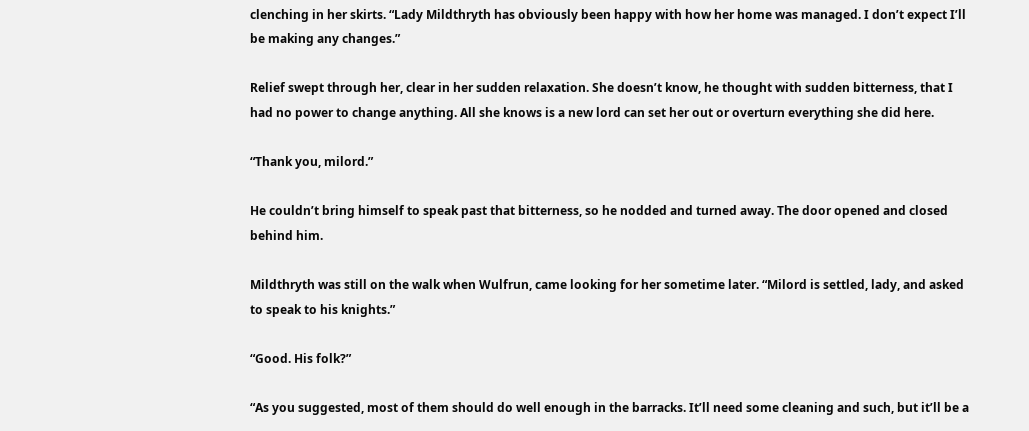clenching in her skirts. “Lady Mildthryth has obviously been happy with how her home was managed. I don’t expect I’ll be making any changes.”

Relief swept through her, clear in her sudden relaxation. She doesn’t know, he thought with sudden bitterness, that I had no power to change anything. All she knows is a new lord can set her out or overturn everything she did here.

“Thank you, milord.”

He couldn’t bring himself to speak past that bitterness, so he nodded and turned away. The door opened and closed behind him.

Mildthryth was still on the walk when Wulfrun, came looking for her sometime later. “Milord is settled, lady, and asked to speak to his knights.”

“Good. His folk?”

“As you suggested, most of them should do well enough in the barracks. It’ll need some cleaning and such, but it’ll be a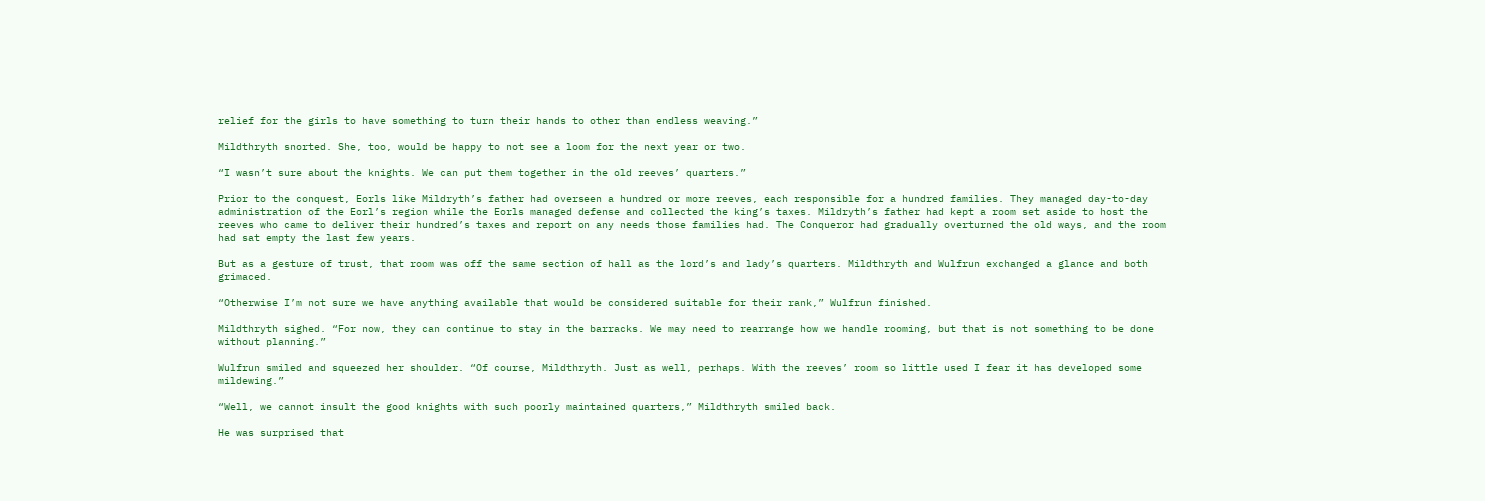relief for the girls to have something to turn their hands to other than endless weaving.”

Mildthryth snorted. She, too, would be happy to not see a loom for the next year or two.

“I wasn’t sure about the knights. We can put them together in the old reeves’ quarters.”

Prior to the conquest, Eorls like Mildryth’s father had overseen a hundred or more reeves, each responsible for a hundred families. They managed day-to-day administration of the Eorl’s region while the Eorls managed defense and collected the king’s taxes. Mildryth’s father had kept a room set aside to host the reeves who came to deliver their hundred’s taxes and report on any needs those families had. The Conqueror had gradually overturned the old ways, and the room had sat empty the last few years.

But as a gesture of trust, that room was off the same section of hall as the lord’s and lady’s quarters. Mildthryth and Wulfrun exchanged a glance and both grimaced.

“Otherwise I’m not sure we have anything available that would be considered suitable for their rank,” Wulfrun finished.

Mildthryth sighed. “For now, they can continue to stay in the barracks. We may need to rearrange how we handle rooming, but that is not something to be done without planning.”

Wulfrun smiled and squeezed her shoulder. “Of course, Mildthryth. Just as well, perhaps. With the reeves’ room so little used I fear it has developed some mildewing.”

“Well, we cannot insult the good knights with such poorly maintained quarters,” Mildthryth smiled back.

He was surprised that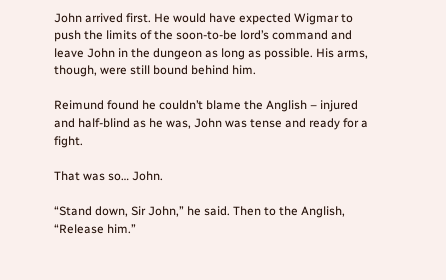John arrived first. He would have expected Wigmar to push the limits of the soon-to-be lord’s command and leave John in the dungeon as long as possible. His arms, though, were still bound behind him.

Reimund found he couldn’t blame the Anglish – injured and half-blind as he was, John was tense and ready for a fight.

That was so… John.

“Stand down, Sir John,” he said. Then to the Anglish, “Release him.”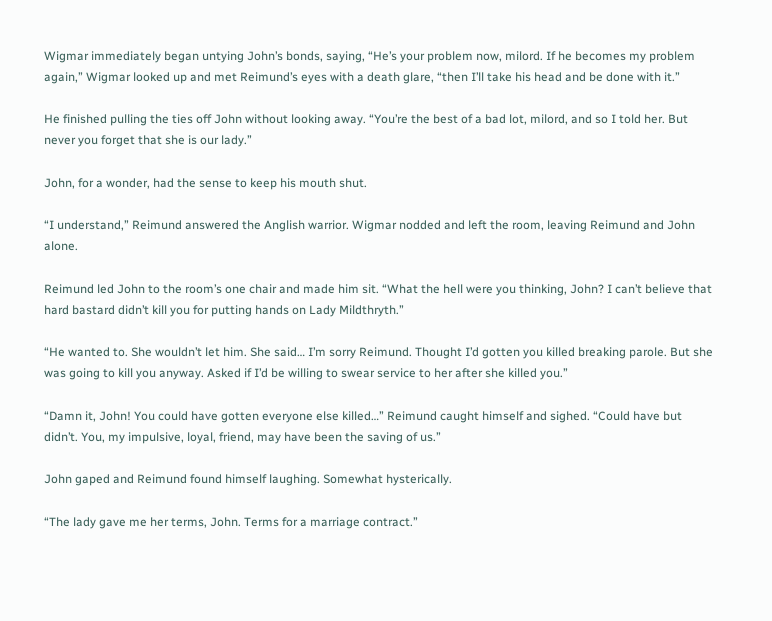Wigmar immediately began untying John’s bonds, saying, “He’s your problem now, milord. If he becomes my problem again,” Wigmar looked up and met Reimund’s eyes with a death glare, “then I’ll take his head and be done with it.”

He finished pulling the ties off John without looking away. “You’re the best of a bad lot, milord, and so I told her. But never you forget that she is our lady.”

John, for a wonder, had the sense to keep his mouth shut.

“I understand,” Reimund answered the Anglish warrior. Wigmar nodded and left the room, leaving Reimund and John alone.

Reimund led John to the room’s one chair and made him sit. “What the hell were you thinking, John? I can’t believe that hard bastard didn’t kill you for putting hands on Lady Mildthryth.”

“He wanted to. She wouldn’t let him. She said… I’m sorry Reimund. Thought I’d gotten you killed breaking parole. But she was going to kill you anyway. Asked if I’d be willing to swear service to her after she killed you.”

“Damn it, John! You could have gotten everyone else killed…” Reimund caught himself and sighed. “Could have but didn’t. You, my impulsive, loyal, friend, may have been the saving of us.”

John gaped and Reimund found himself laughing. Somewhat hysterically.

“The lady gave me her terms, John. Terms for a marriage contract.”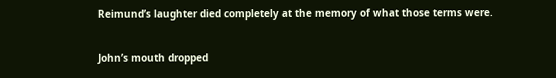Reimund’s laughter died completely at the memory of what those terms were.

John’s mouth dropped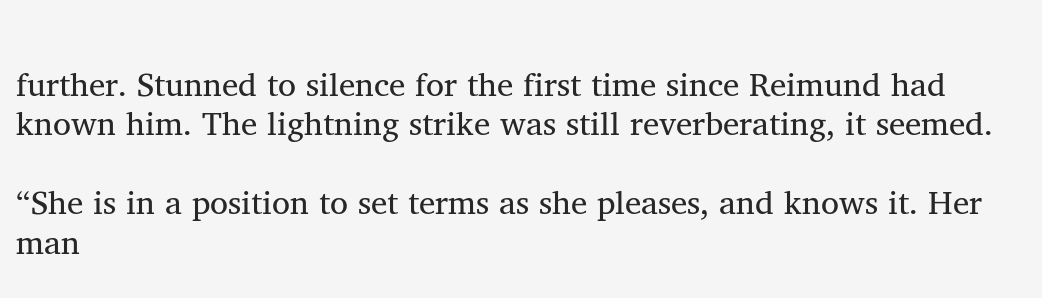further. Stunned to silence for the first time since Reimund had known him. The lightning strike was still reverberating, it seemed.

“She is in a position to set terms as she pleases, and knows it. Her man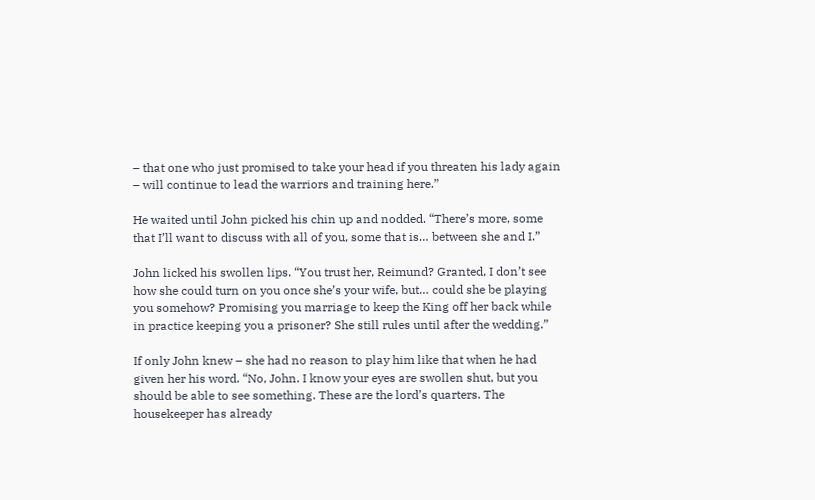– that one who just promised to take your head if you threaten his lady again – will continue to lead the warriors and training here.”

He waited until John picked his chin up and nodded. “There’s more, some that I’ll want to discuss with all of you, some that is… between she and I.”

John licked his swollen lips. “You trust her, Reimund? Granted, I don’t see how she could turn on you once she’s your wife, but… could she be playing you somehow? Promising you marriage to keep the King off her back while in practice keeping you a prisoner? She still rules until after the wedding.”

If only John knew – she had no reason to play him like that when he had given her his word. “No, John. I know your eyes are swollen shut, but you should be able to see something. These are the lord’s quarters. The housekeeper has already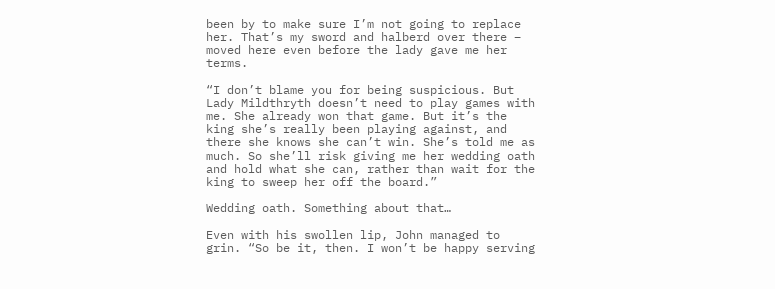been by to make sure I’m not going to replace her. That’s my sword and halberd over there – moved here even before the lady gave me her terms.

“I don’t blame you for being suspicious. But Lady Mildthryth doesn’t need to play games with me. She already won that game. But it’s the king she’s really been playing against, and there she knows she can’t win. She’s told me as much. So she’ll risk giving me her wedding oath and hold what she can, rather than wait for the king to sweep her off the board.”

Wedding oath. Something about that…

Even with his swollen lip, John managed to grin. “So be it, then. I won’t be happy serving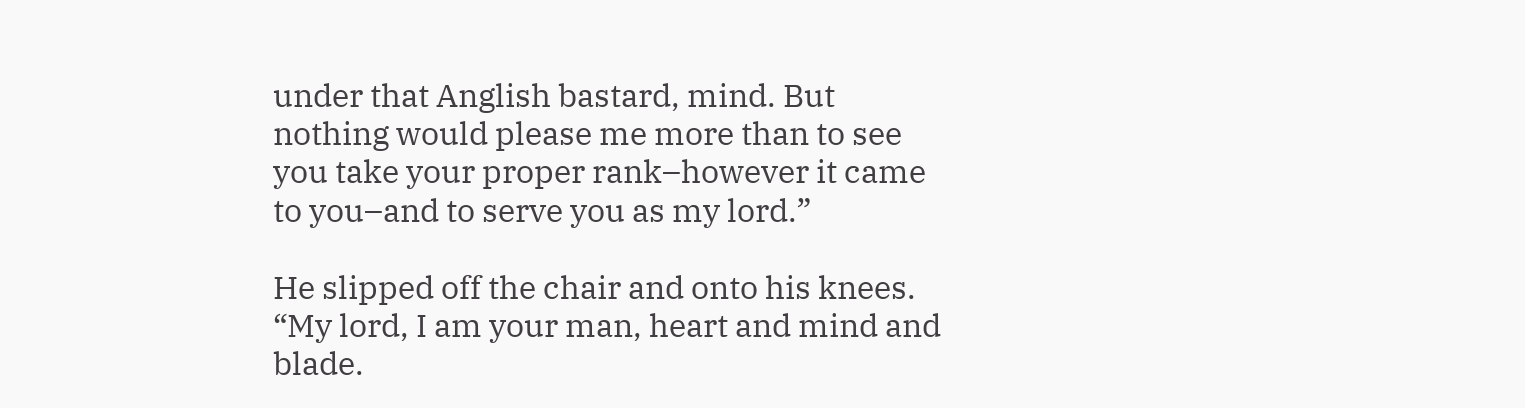under that Anglish bastard, mind. But nothing would please me more than to see you take your proper rank–however it came to you–and to serve you as my lord.”

He slipped off the chair and onto his knees. “My lord, I am your man, heart and mind and blade.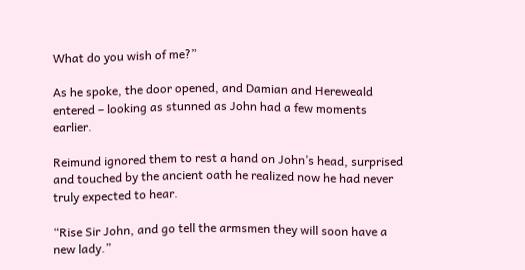What do you wish of me?”

As he spoke, the door opened, and Damian and Hereweald entered – looking as stunned as John had a few moments earlier.

Reimund ignored them to rest a hand on John’s head, surprised and touched by the ancient oath he realized now he had never truly expected to hear.

“Rise Sir John, and go tell the armsmen they will soon have a new lady.”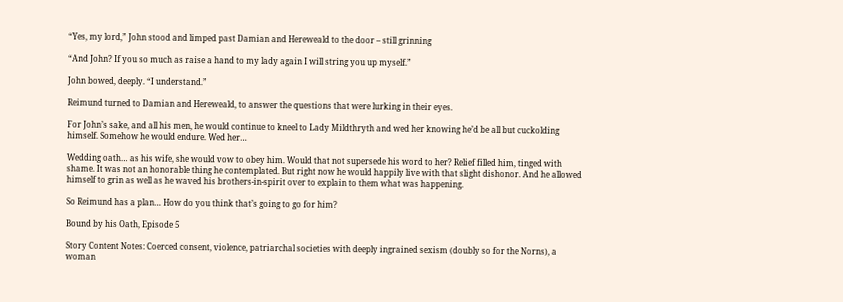“Yes, my lord,” John stood and limped past Damian and Hereweald to the door – still grinning

“And John? If you so much as raise a hand to my lady again I will string you up myself.”

John bowed, deeply. “I understand.”

Reimund turned to Damian and Hereweald, to answer the questions that were lurking in their eyes.

For John’s sake, and all his men, he would continue to kneel to Lady Mildthryth and wed her knowing he’d be all but cuckolding himself. Somehow he would endure. Wed her…

Wedding oath… as his wife, she would vow to obey him. Would that not supersede his word to her? Relief filled him, tinged with shame. It was not an honorable thing he contemplated. But right now he would happily live with that slight dishonor. And he allowed himself to grin as well as he waved his brothers-in-spirit over to explain to them what was happening.

So Reimund has a plan… How do you think that’s going to go for him?

Bound by his Oath, Episode 5

Story Content Notes: Coerced consent, violence, patriarchal societies with deeply ingrained sexism (doubly so for the Norns), a woman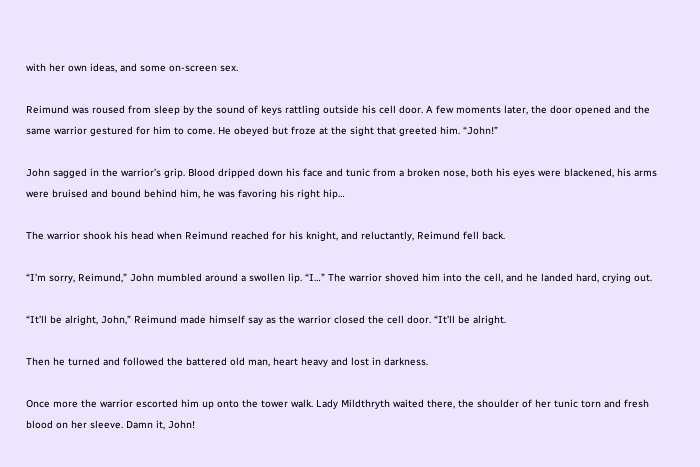with her own ideas, and some on-screen sex.

Reimund was roused from sleep by the sound of keys rattling outside his cell door. A few moments later, the door opened and the same warrior gestured for him to come. He obeyed but froze at the sight that greeted him. “John!”

John sagged in the warrior’s grip. Blood dripped down his face and tunic from a broken nose, both his eyes were blackened, his arms were bruised and bound behind him, he was favoring his right hip…

The warrior shook his head when Reimund reached for his knight, and reluctantly, Reimund fell back.

“I’m sorry, Reimund,” John mumbled around a swollen lip. “I…” The warrior shoved him into the cell, and he landed hard, crying out.

“It’ll be alright, John,” Reimund made himself say as the warrior closed the cell door. “It’ll be alright.

Then he turned and followed the battered old man, heart heavy and lost in darkness.

Once more the warrior escorted him up onto the tower walk. Lady Mildthryth waited there, the shoulder of her tunic torn and fresh blood on her sleeve. Damn it, John!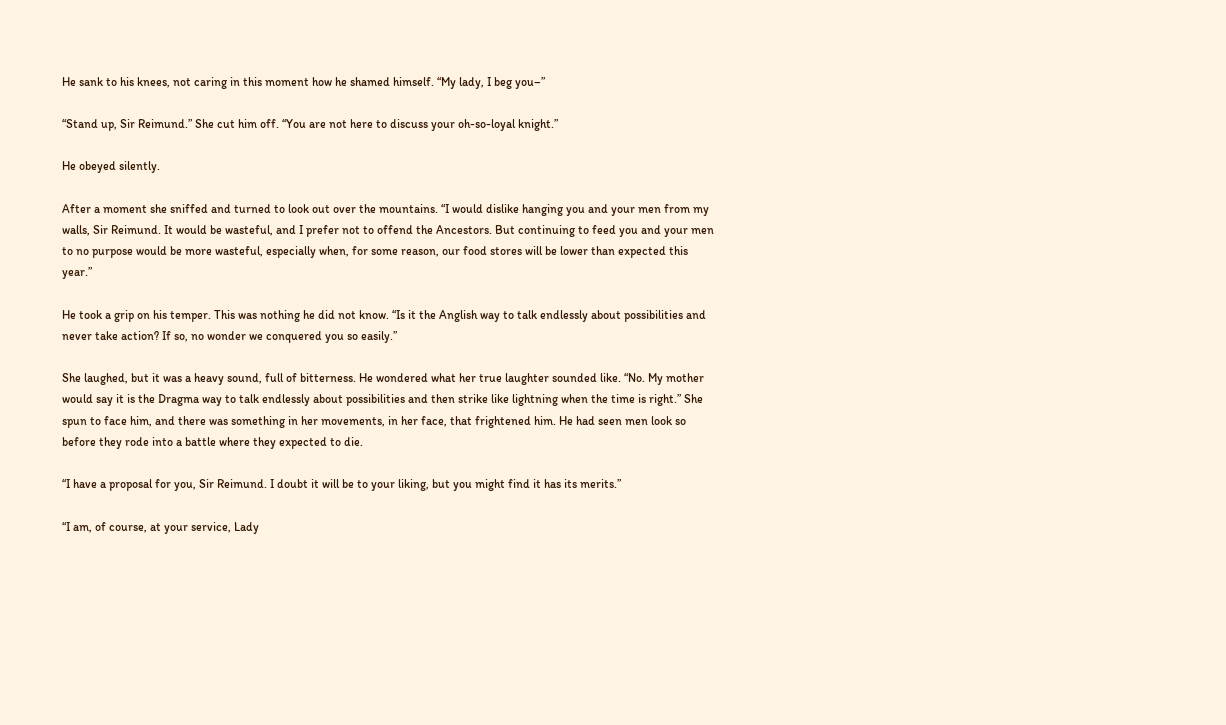He sank to his knees, not caring in this moment how he shamed himself. “My lady, I beg you–”

“Stand up, Sir Reimund.” She cut him off. “You are not here to discuss your oh-so-loyal knight.”

He obeyed silently.

After a moment she sniffed and turned to look out over the mountains. “I would dislike hanging you and your men from my walls, Sir Reimund. It would be wasteful, and I prefer not to offend the Ancestors. But continuing to feed you and your men to no purpose would be more wasteful, especially when, for some reason, our food stores will be lower than expected this year.”

He took a grip on his temper. This was nothing he did not know. “Is it the Anglish way to talk endlessly about possibilities and never take action? If so, no wonder we conquered you so easily.”

She laughed, but it was a heavy sound, full of bitterness. He wondered what her true laughter sounded like. “No. My mother would say it is the Dragma way to talk endlessly about possibilities and then strike like lightning when the time is right.” She spun to face him, and there was something in her movements, in her face, that frightened him. He had seen men look so before they rode into a battle where they expected to die.

“I have a proposal for you, Sir Reimund. I doubt it will be to your liking, but you might find it has its merits.”

“I am, of course, at your service, Lady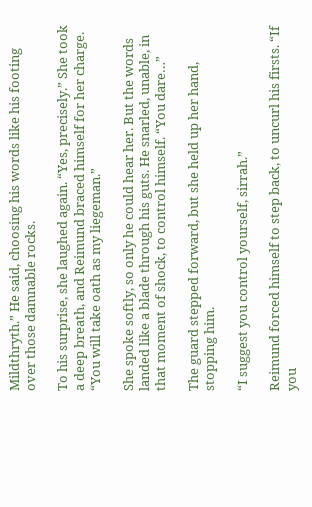Mildthryth.” He said, choosing his words like his footing over those damnable rocks.

To his surprise, she laughed again. “Yes, precisely.” She took a deep breath, and Reimund braced himself for her charge. “You will take oath as my liegeman.”

She spoke softly, so only he could hear her. But the words landed like a blade through his guts. He snarled, unable, in that moment of shock, to control himself. “You dare…”

The guard stepped forward, but she held up her hand, stopping him.

“I suggest you control yourself, sirrah.”

Reimund forced himself to step back, to uncurl his firsts. “If you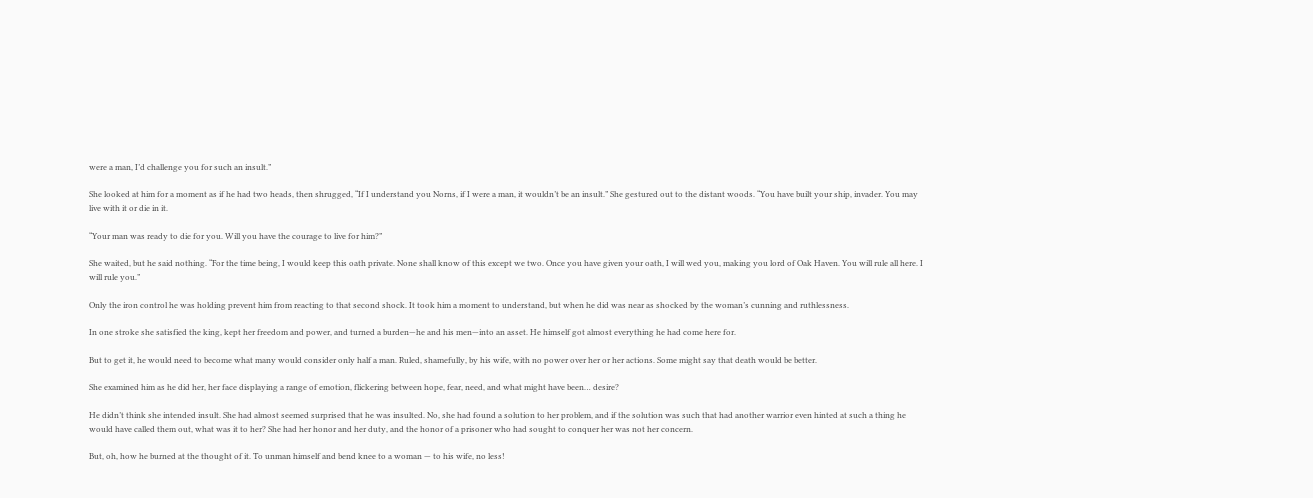were a man, I’d challenge you for such an insult.”

She looked at him for a moment as if he had two heads, then shrugged, “If I understand you Norns, if I were a man, it wouldn’t be an insult.” She gestured out to the distant woods. “You have built your ship, invader. You may live with it or die in it.

“Your man was ready to die for you. Will you have the courage to live for him?”

She waited, but he said nothing. “For the time being, I would keep this oath private. None shall know of this except we two. Once you have given your oath, I will wed you, making you lord of Oak Haven. You will rule all here. I will rule you.”

Only the iron control he was holding prevent him from reacting to that second shock. It took him a moment to understand, but when he did was near as shocked by the woman’s cunning and ruthlessness.

In one stroke she satisfied the king, kept her freedom and power, and turned a burden—he and his men—into an asset. He himself got almost everything he had come here for.

But to get it, he would need to become what many would consider only half a man. Ruled, shamefully, by his wife, with no power over her or her actions. Some might say that death would be better.

She examined him as he did her, her face displaying a range of emotion, flickering between hope, fear, need, and what might have been… desire?

He didn’t think she intended insult. She had almost seemed surprised that he was insulted. No, she had found a solution to her problem, and if the solution was such that had another warrior even hinted at such a thing he would have called them out, what was it to her? She had her honor and her duty, and the honor of a prisoner who had sought to conquer her was not her concern.

But, oh, how he burned at the thought of it. To unman himself and bend knee to a woman — to his wife, no less!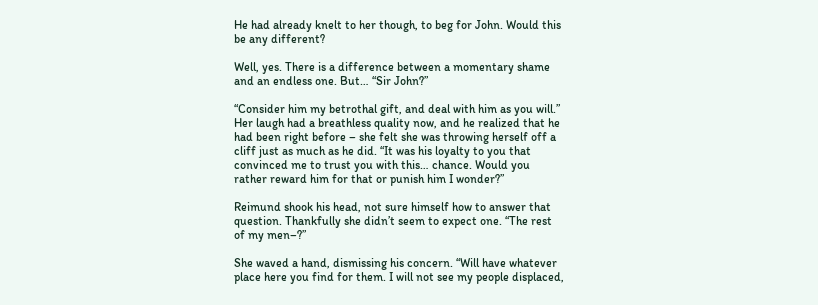He had already knelt to her though, to beg for John. Would this be any different?

Well, yes. There is a difference between a momentary shame and an endless one. But… “Sir John?”

“Consider him my betrothal gift, and deal with him as you will.” Her laugh had a breathless quality now, and he realized that he had been right before – she felt she was throwing herself off a cliff just as much as he did. “It was his loyalty to you that convinced me to trust you with this… chance. Would you rather reward him for that or punish him I wonder?”

Reimund shook his head, not sure himself how to answer that question. Thankfully she didn’t seem to expect one. “The rest of my men–?”

She waved a hand, dismissing his concern. “Will have whatever place here you find for them. I will not see my people displaced,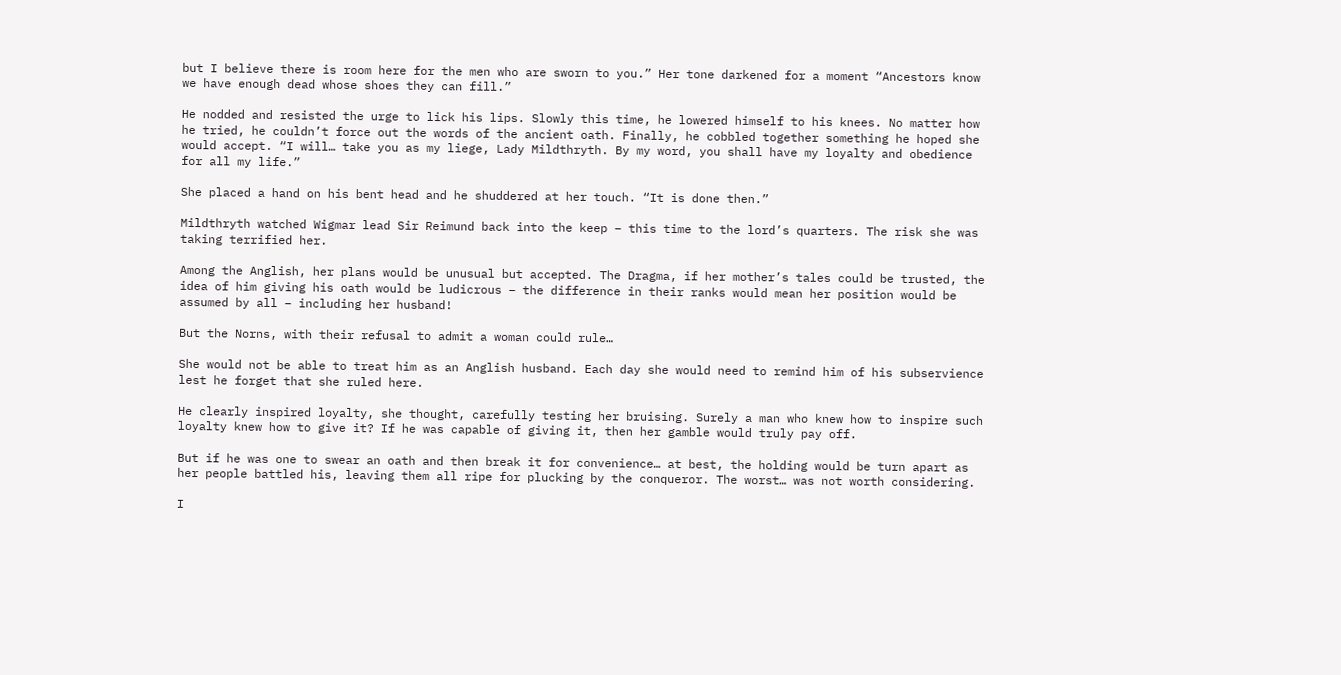but I believe there is room here for the men who are sworn to you.” Her tone darkened for a moment “Ancestors know we have enough dead whose shoes they can fill.”

He nodded and resisted the urge to lick his lips. Slowly this time, he lowered himself to his knees. No matter how he tried, he couldn’t force out the words of the ancient oath. Finally, he cobbled together something he hoped she would accept. “I will… take you as my liege, Lady Mildthryth. By my word, you shall have my loyalty and obedience for all my life.”

She placed a hand on his bent head and he shuddered at her touch. “It is done then.”

Mildthryth watched Wigmar lead Sir Reimund back into the keep – this time to the lord’s quarters. The risk she was taking terrified her.

Among the Anglish, her plans would be unusual but accepted. The Dragma, if her mother’s tales could be trusted, the idea of him giving his oath would be ludicrous – the difference in their ranks would mean her position would be assumed by all – including her husband!

But the Norns, with their refusal to admit a woman could rule…

She would not be able to treat him as an Anglish husband. Each day she would need to remind him of his subservience lest he forget that she ruled here.

He clearly inspired loyalty, she thought, carefully testing her bruising. Surely a man who knew how to inspire such loyalty knew how to give it? If he was capable of giving it, then her gamble would truly pay off.

But if he was one to swear an oath and then break it for convenience… at best, the holding would be turn apart as her people battled his, leaving them all ripe for plucking by the conqueror. The worst… was not worth considering.

I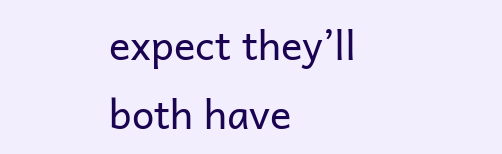expect they’ll both have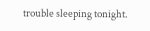trouble sleeping tonight.